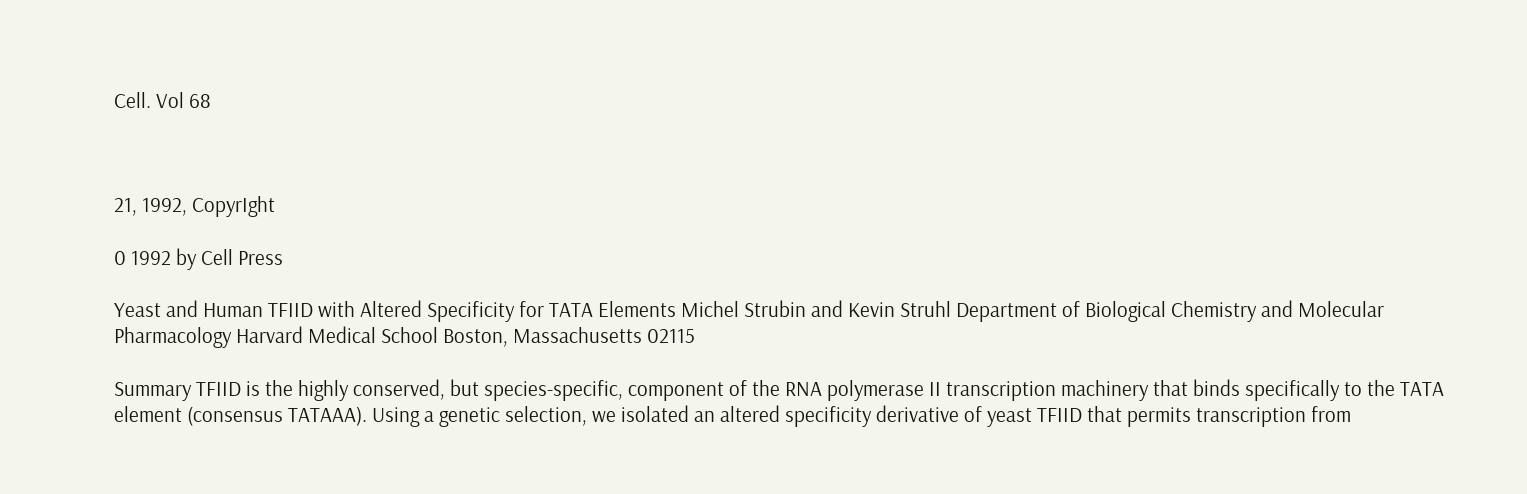Cell. Vol 68



21, 1992, CopyrIght

0 1992 by Cell Press

Yeast and Human TFIID with Altered Specificity for TATA Elements Michel Strubin and Kevin Struhl Department of Biological Chemistry and Molecular Pharmacology Harvard Medical School Boston, Massachusetts 02115

Summary TFIID is the highly conserved, but species-specific, component of the RNA polymerase II transcription machinery that binds specifically to the TATA element (consensus TATAAA). Using a genetic selection, we isolated an altered specificity derivative of yeast TFIID that permits transcription from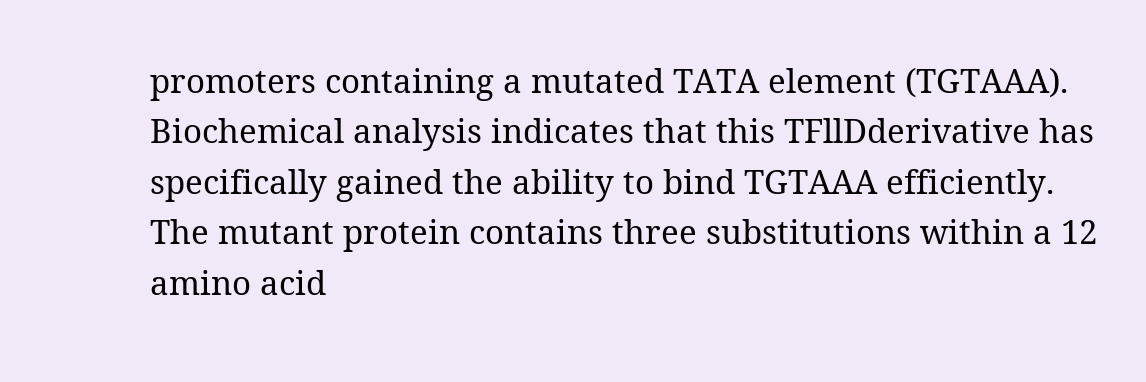promoters containing a mutated TATA element (TGTAAA). Biochemical analysis indicates that this TFllDderivative has specifically gained the ability to bind TGTAAA efficiently. The mutant protein contains three substitutions within a 12 amino acid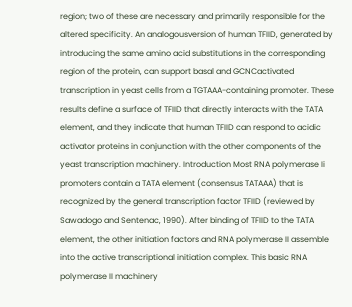region; two of these are necessary and primarily responsible for the altered specificity. An analogousversion of human TFIID, generated by introducing the same amino acid substitutions in the corresponding region of the protein, can support basal and GCNCactivated transcription in yeast cells from a TGTAAA-containing promoter. These results define a surface of TFIID that directly interacts with the TATA element, and they indicate that human TFIID can respond to acidic activator proteins in conjunction with the other components of the yeast transcription machinery. Introduction Most RNA polymerase Ii promoters contain a TATA element (consensus TATAAA) that is recognized by the general transcription factor TFIID (reviewed by Sawadogo and Sentenac, 1990). After binding of TFIID to the TATA element, the other initiation factors and RNA polymerase II assemble into the active transcriptional initiation complex. This basic RNA polymerase II machinery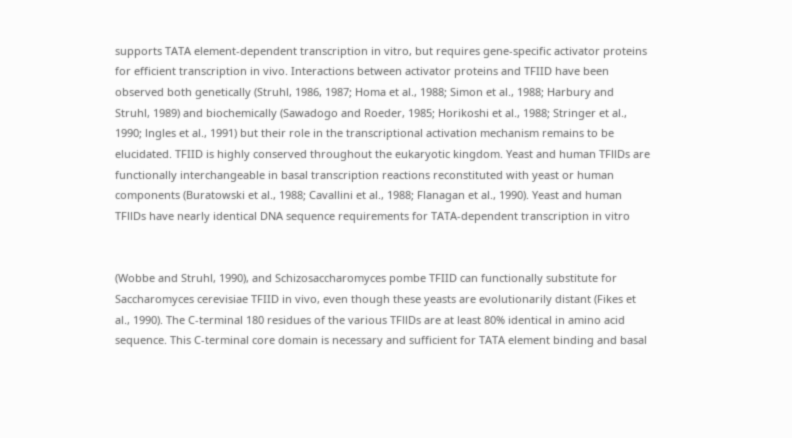supports TATA element-dependent transcription in vitro, but requires gene-specific activator proteins for efficient transcription in vivo. Interactions between activator proteins and TFIID have been observed both genetically (Struhl, 1986, 1987; Homa et al., 1988; Simon et al., 1988; Harbury and Struhl, 1989) and biochemically (Sawadogo and Roeder, 1985; Horikoshi et al., 1988; Stringer et al., 1990; lngles et al., 1991) but their role in the transcriptional activation mechanism remains to be elucidated. TFIID is highly conserved throughout the eukaryotic kingdom. Yeast and human TFllDs are functionally interchangeable in basal transcription reactions reconstituted with yeast or human components (Buratowski et al., 1988; Cavallini et al., 1988; Flanagan et al., 1990). Yeast and human TFllDs have nearly identical DNA sequence requirements for TATA-dependent transcription in vitro


(Wobbe and Struhl, 1990), and Schizosaccharomyces pombe TFIID can functionally substitute for Saccharomyces cerevisiae TFIID in vivo, even though these yeasts are evolutionarily distant (Fikes et al., 1990). The C-terminal 180 residues of the various TFllDs are at least 80% identical in amino acid sequence. This C-terminal core domain is necessary and sufficient for TATA element binding and basal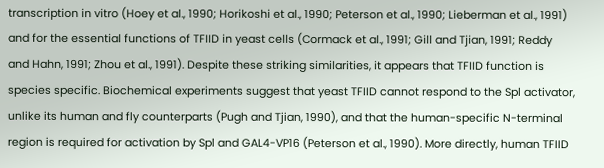transcription in vitro (Hoey et al., 1990; Horikoshi et al., 1990; Peterson et al., 1990; Lieberman et al., 1991) and for the essential functions of TFIID in yeast cells (Cormack et al., 1991; Gill and Tjian, 1991; Reddy and Hahn, 1991; Zhou et al., 1991). Despite these striking similarities, it appears that TFIID function is species specific. Biochemical experiments suggest that yeast TFIID cannot respond to the Spl activator, unlike its human and fly counterparts (Pugh and Tjian, 1990), and that the human-specific N-terminal region is required for activation by Spl and GAL4-VP16 (Peterson et al., 1990). More directly, human TFIID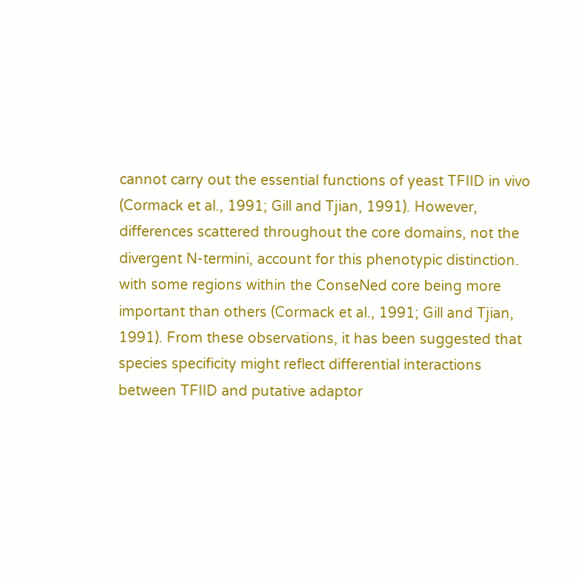cannot carry out the essential functions of yeast TFIID in vivo (Cormack et al., 1991; Gill and Tjian, 1991). However, differences scattered throughout the core domains, not the divergent N-termini, account for this phenotypic distinction. with some regions within the ConseNed core being more important than others (Cormack et al., 1991; Gill and Tjian, 1991). From these observations, it has been suggested that species specificity might reflect differential interactions between TFIID and putative adaptor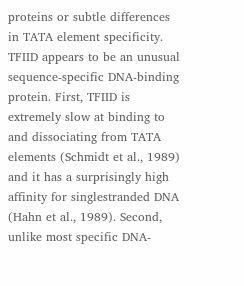proteins or subtle differences in TATA element specificity. TFIID appears to be an unusual sequence-specific DNA-binding protein. First, TFIID is extremely slow at binding to and dissociating from TATA elements (Schmidt et al., 1989) and it has a surprisingly high affinity for singlestranded DNA (Hahn et al., 1989). Second, unlike most specific DNA-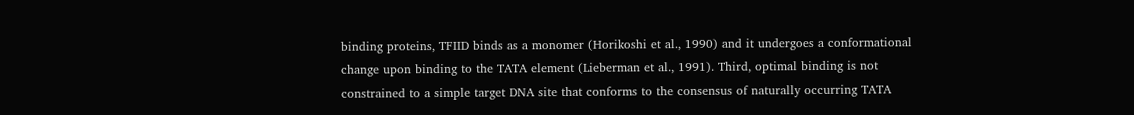binding proteins, TFIID binds as a monomer (Horikoshi et al., 1990) and it undergoes a conformational change upon binding to the TATA element (Lieberman et al., 1991). Third, optimal binding is not constrained to a simple target DNA site that conforms to the consensus of naturally occurring TATA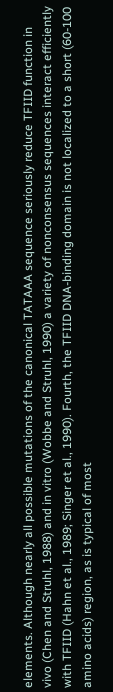elements. Although nearly all possible mutations of the canonical TATAAA sequence seriously reduce TFIID function in vivo (Chen and Struhl, 1988) and in vitro (Wobbe and Struhl, 1990) a variety of nonconsensus sequences interact efficiently with TFIID (Hahn et al., 1989; Singer et al., 1990). Fourth, the TFIID DNA-binding domain is not localized to a short (60-100 amino acids) region, as is typical of most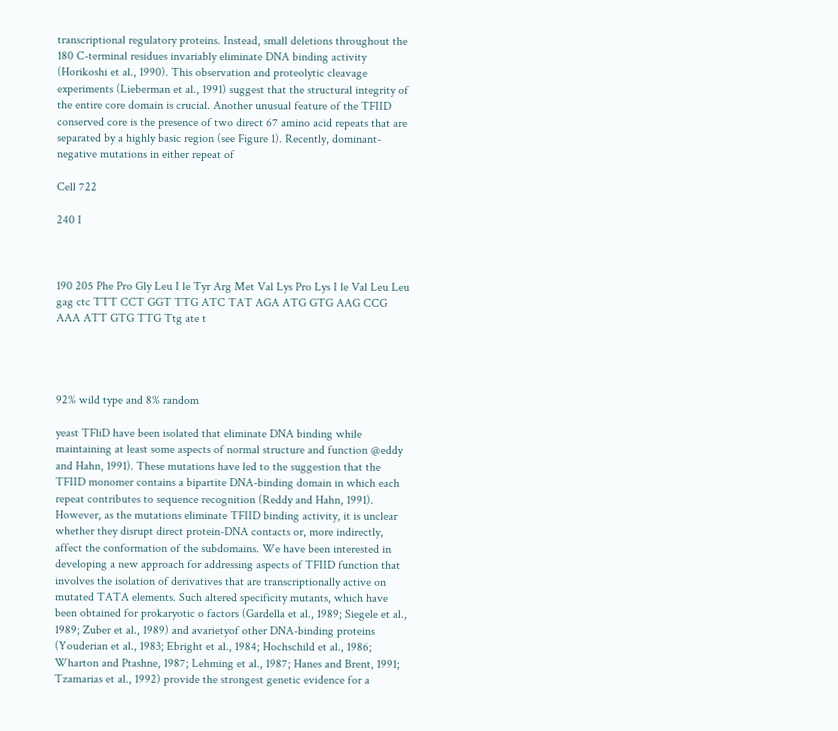transcriptional regulatory proteins. Instead, small deletions throughout the 180 C-terminal residues invariably eliminate DNA binding activity (Horikoshi et al., 1990). This observation and proteolytic cleavage experiments (Lieberman et al., 1991) suggest that the structural integrity of the entire core domain is crucial. Another unusual feature of the TFIID conserved core is the presence of two direct 67 amino acid repeats that are separated by a highly basic region (see Figure 1). Recently, dominant-negative mutations in either repeat of

Cell 722

240 I



190 205 Phe Pro Gly Leu I le Tyr Arg Met Val Lys Pro Lys I le Val Leu Leu gag ctc TTT CCT GGT TTG ATC TAT AGA ATG GTG AAG CCG AAA ATT GTG TTG Ttg ate t




92% wild type and 8% random

yeast TFliD have been isolated that eliminate DNA binding while maintaining at least some aspects of normal structure and function @eddy and Hahn, 1991). These mutations have led to the suggestion that the TFIID monomer contains a bipartite DNA-binding domain in which each repeat contributes to sequence recognition (Reddy and Hahn, 1991). However, as the mutations eliminate TFIID binding activity, it is unclear whether they disrupt direct protein-DNA contacts or, more indirectly, affect the conformation of the subdomains. We have been interested in developing a new approach for addressing aspects of TFIID function that involves the isolation of derivatives that are transcriptionally active on mutated TATA elements. Such altered specificity mutants, which have been obtained for prokaryotic o factors (Gardella et al., 1989; Siegele et al., 1989; Zuber et al., 1989) and avarietyof other DNA-binding proteins (Youderian et al., 1983; Ebright et al., 1984; Hochschild et al., 1986; Wharton and Ptashne, 1987; Lehming et al., 1987; Hanes and Brent, 1991; Tzamarias et al., 1992) provide the strongest genetic evidence for a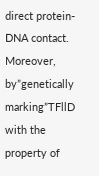direct protein-DNA contact. Moreover, by”genetically marking”TFllD with the property of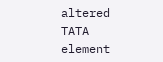altered TATA element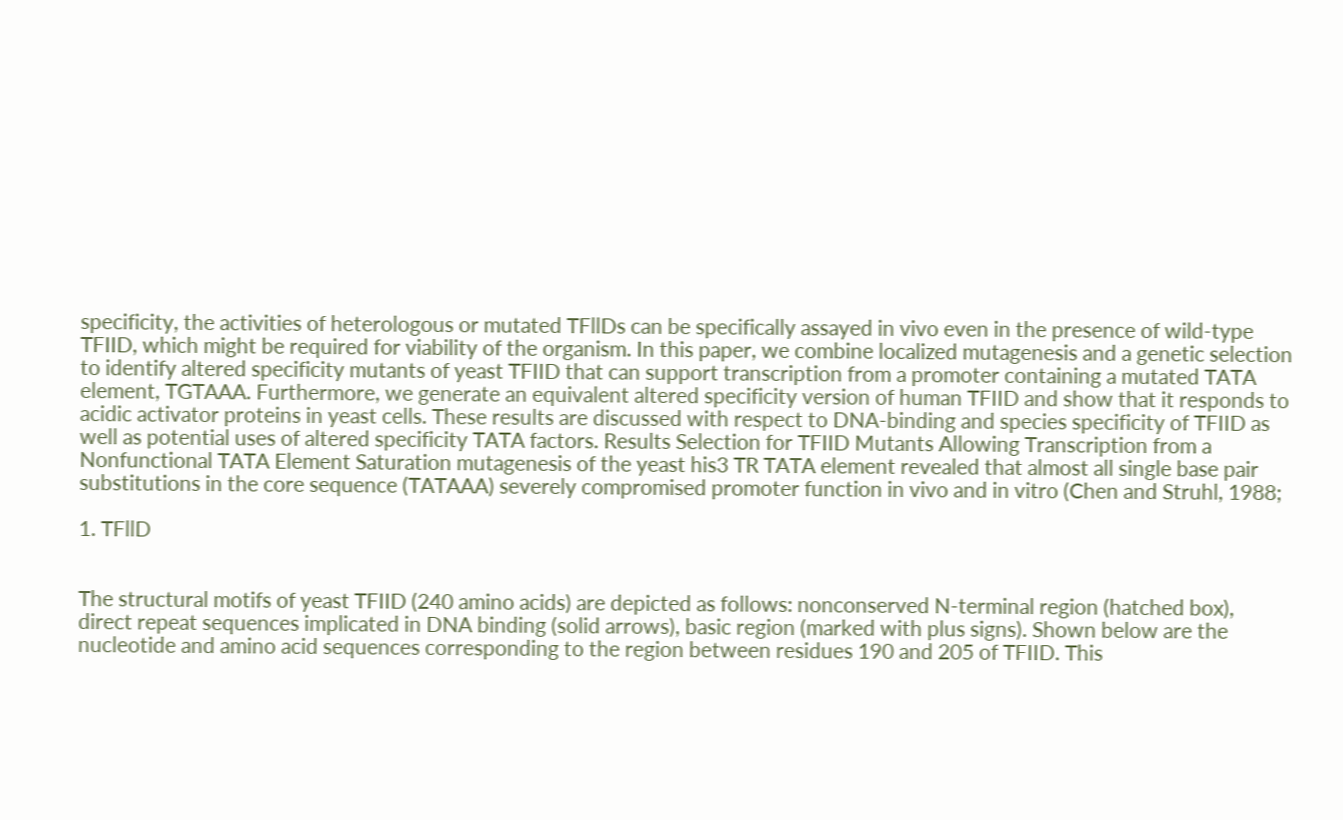specificity, the activities of heterologous or mutated TFllDs can be specifically assayed in vivo even in the presence of wild-type TFIID, which might be required for viability of the organism. In this paper, we combine localized mutagenesis and a genetic selection to identify altered specificity mutants of yeast TFIID that can support transcription from a promoter containing a mutated TATA element, TGTAAA. Furthermore, we generate an equivalent altered specificity version of human TFIID and show that it responds to acidic activator proteins in yeast cells. These results are discussed with respect to DNA-binding and species specificity of TFIID as well as potential uses of altered specificity TATA factors. Results Selection for TFIID Mutants Allowing Transcription from a Nonfunctional TATA Element Saturation mutagenesis of the yeast his3 TR TATA element revealed that almost all single base pair substitutions in the core sequence (TATAAA) severely compromised promoter function in vivo and in vitro (Chen and Struhl, 1988;

1. TFllD


The structural motifs of yeast TFIID (240 amino acids) are depicted as follows: nonconserved N-terminal region (hatched box), direct repeat sequences implicated in DNA binding (solid arrows), basic region (marked with plus signs). Shown below are the nucleotide and amino acid sequences corresponding to the region between residues 190 and 205 of TFIID. This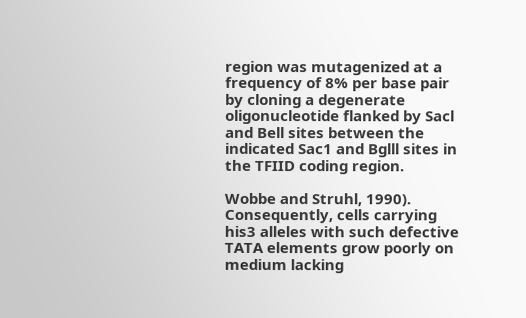region was mutagenized at a frequency of 8% per base pair by cloning a degenerate oligonucleotide flanked by Sacl and Bell sites between the indicated Sac1 and Bglll sites in the TFIID coding region.

Wobbe and Struhl, 1990). Consequently, cells carrying his3 alleles with such defective TATA elements grow poorly on medium lacking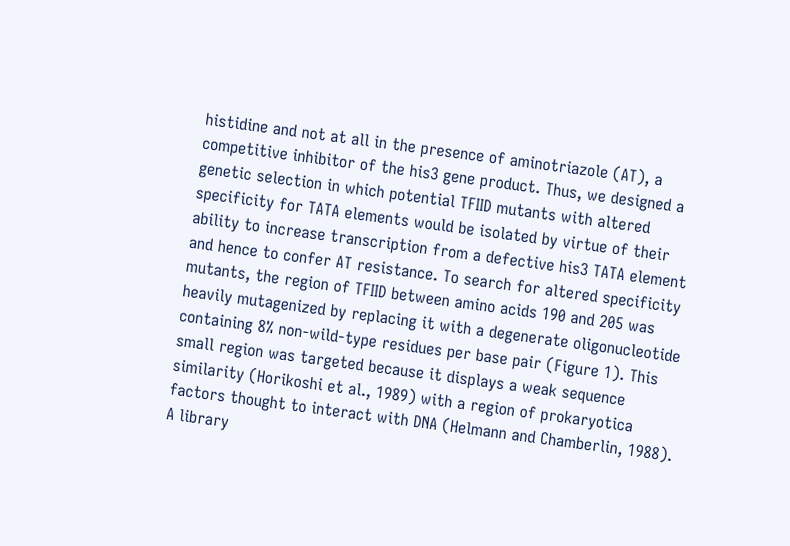histidine and not at all in the presence of aminotriazole (AT), a competitive inhibitor of the his3 gene product. Thus, we designed a genetic selection in which potential TFIID mutants with altered specificity for TATA elements would be isolated by virtue of their ability to increase transcription from a defective his3 TATA element and hence to confer AT resistance. To search for altered specificity mutants, the region of TFIID between amino acids 190 and 205 was heavily mutagenized by replacing it with a degenerate oligonucleotide containing 8% non-wild-type residues per base pair (Figure 1). This small region was targeted because it displays a weak sequence similarity (Horikoshi et al., 1989) with a region of prokaryotica factors thought to interact with DNA (Helmann and Chamberlin, 1988). A library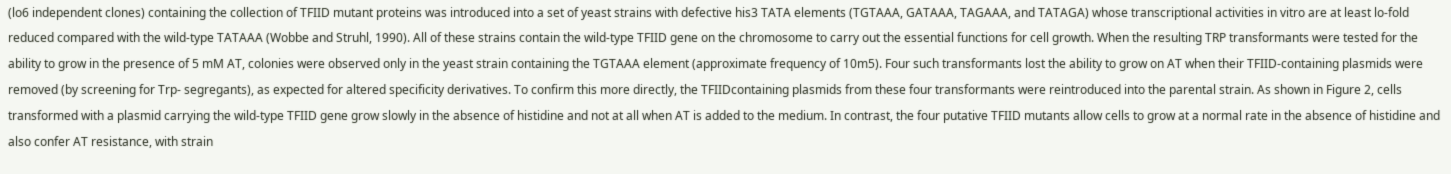(lo6 independent clones) containing the collection of TFIID mutant proteins was introduced into a set of yeast strains with defective his3 TATA elements (TGTAAA, GATAAA, TAGAAA, and TATAGA) whose transcriptional activities in vitro are at least lo-fold reduced compared with the wild-type TATAAA (Wobbe and Struhl, 1990). All of these strains contain the wild-type TFIID gene on the chromosome to carry out the essential functions for cell growth. When the resulting TRP transformants were tested for the ability to grow in the presence of 5 mM AT, colonies were observed only in the yeast strain containing the TGTAAA element (approximate frequency of 10m5). Four such transformants lost the ability to grow on AT when their TFIID-containing plasmids were removed (by screening for Trp- segregants), as expected for altered specificity derivatives. To confirm this more directly, the TFIIDcontaining plasmids from these four transformants were reintroduced into the parental strain. As shown in Figure 2, cells transformed with a plasmid carrying the wild-type TFIID gene grow slowly in the absence of histidine and not at all when AT is added to the medium. In contrast, the four putative TFIID mutants allow cells to grow at a normal rate in the absence of histidine and also confer AT resistance, with strain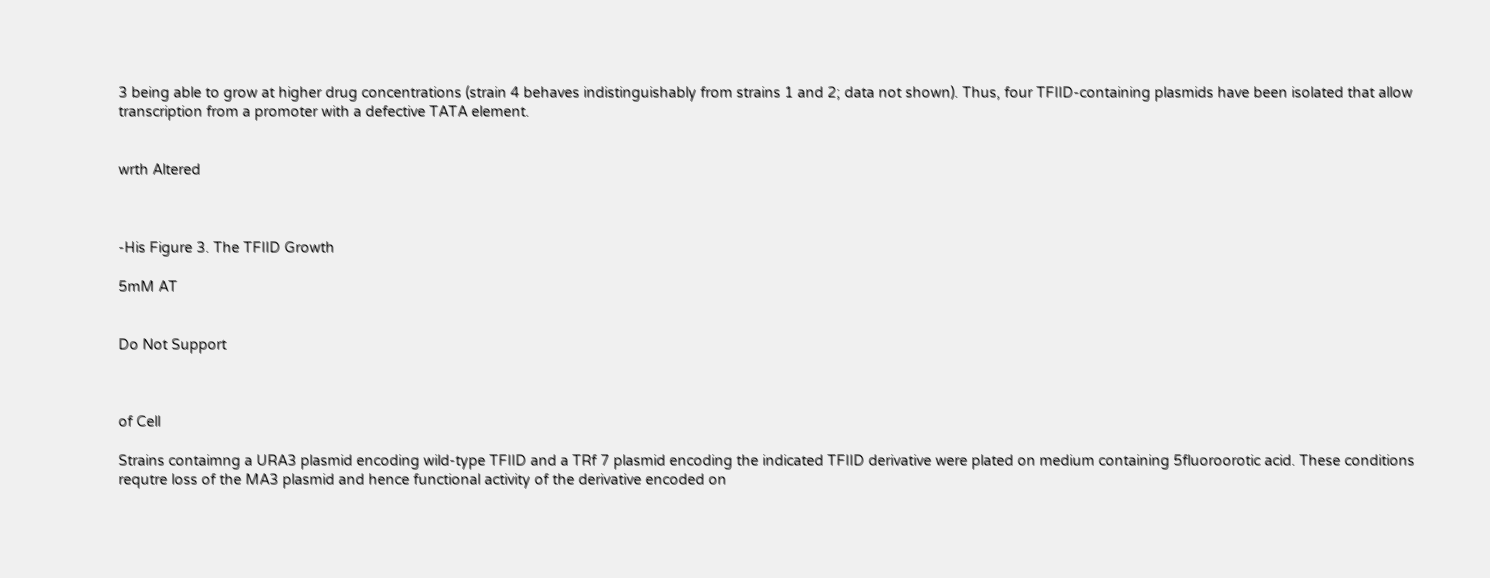3 being able to grow at higher drug concentrations (strain 4 behaves indistinguishably from strains 1 and 2; data not shown). Thus, four TFIID-containing plasmids have been isolated that allow transcription from a promoter with a defective TATA element.


wrth Altered



-His Figure 3. The TFIID Growth

5mM AT


Do Not Support



of Cell

Strains contaimng a URA3 plasmid encoding wild-type TFIID and a TRf 7 plasmid encoding the indicated TFIID derivative were plated on medium containing 5fluoroorotic acid. These conditions requtre loss of the MA3 plasmid and hence functional activity of the derivative encoded on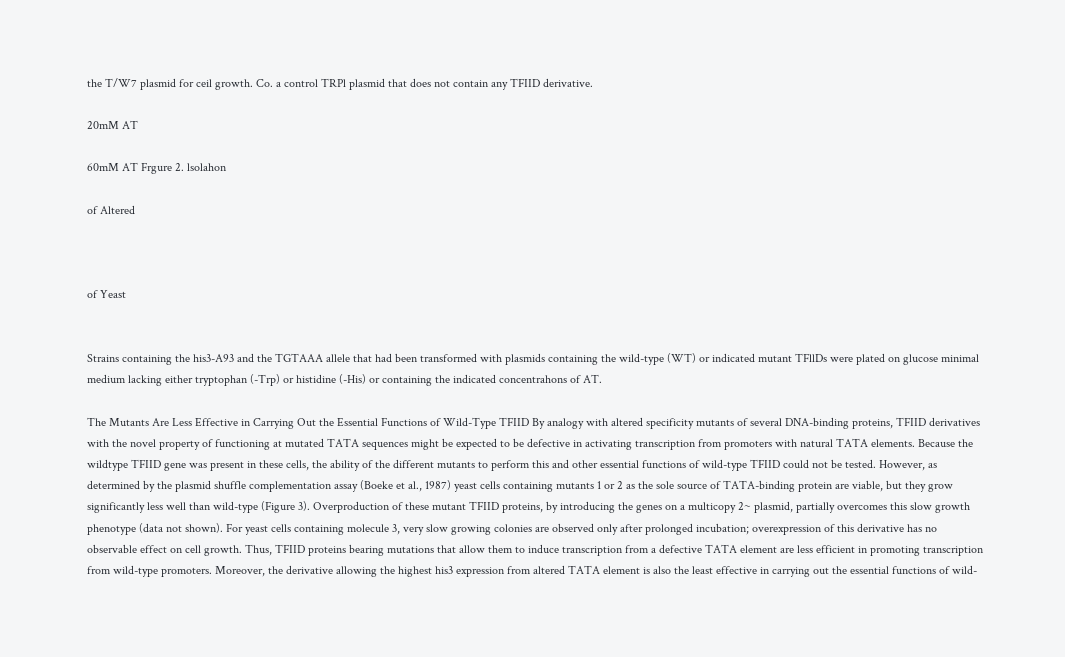the T/W7 plasmid for ceil growth. Co. a control TRPl plasmid that does not contain any TFIID derivative.

20mM AT

60mM AT Frgure 2. lsolahon

of Altered



of Yeast


Strains containing the his3-A93 and the TGTAAA allele that had been transformed with plasmids containing the wild-type (WT) or indicated mutant TFllDs were plated on glucose minimal medium lacking either tryptophan (-Trp) or histidine (-His) or containing the indicated concentrahons of AT.

The Mutants Are Less Effective in Carrying Out the Essential Functions of Wild-Type TFIID By analogy with altered specificity mutants of several DNA-binding proteins, TFIID derivatives with the novel property of functioning at mutated TATA sequences might be expected to be defective in activating transcription from promoters with natural TATA elements. Because the wildtype TFIID gene was present in these cells, the ability of the different mutants to perform this and other essential functions of wild-type TFIID could not be tested. However, as determined by the plasmid shuffle complementation assay (Boeke et al., 1987) yeast cells containing mutants 1 or 2 as the sole source of TATA-binding protein are viable, but they grow significantly less well than wild-type (Figure 3). Overproduction of these mutant TFIID proteins, by introducing the genes on a multicopy 2~ plasmid, partially overcomes this slow growth phenotype (data not shown). For yeast cells containing molecule 3, very slow growing colonies are observed only after prolonged incubation; overexpression of this derivative has no observable effect on cell growth. Thus, TFIID proteins bearing mutations that allow them to induce transcription from a defective TATA element are less efficient in promoting transcription from wild-type promoters. Moreover, the derivative allowing the highest his3 expression from altered TATA element is also the least effective in carrying out the essential functions of wild-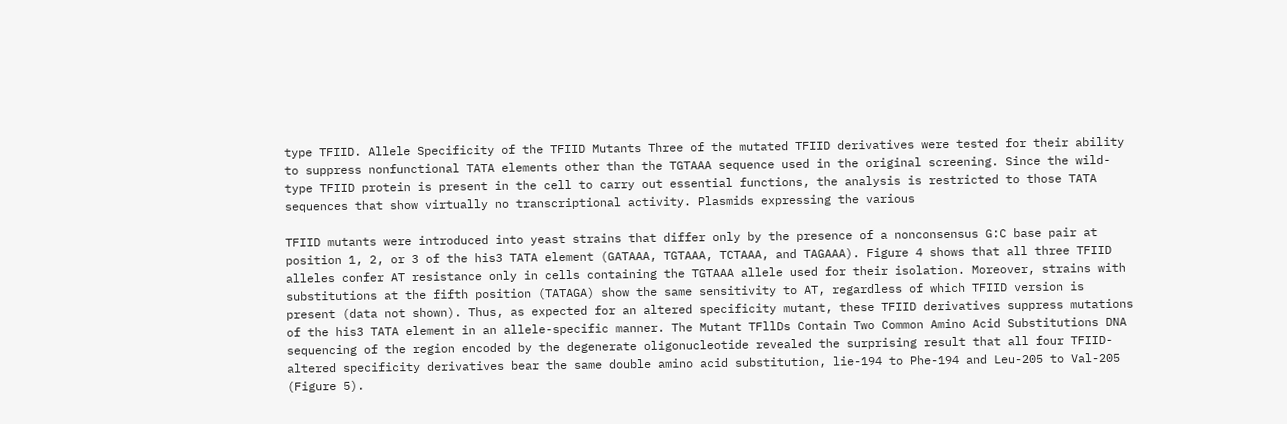type TFIID. Allele Specificity of the TFIID Mutants Three of the mutated TFIID derivatives were tested for their ability to suppress nonfunctional TATA elements other than the TGTAAA sequence used in the original screening. Since the wild-type TFIID protein is present in the cell to carry out essential functions, the analysis is restricted to those TATA sequences that show virtually no transcriptional activity. Plasmids expressing the various

TFIID mutants were introduced into yeast strains that differ only by the presence of a nonconsensus G:C base pair at position 1, 2, or 3 of the his3 TATA element (GATAAA, TGTAAA, TCTAAA, and TAGAAA). Figure 4 shows that all three TFIID alleles confer AT resistance only in cells containing the TGTAAA allele used for their isolation. Moreover, strains with substitutions at the fifth position (TATAGA) show the same sensitivity to AT, regardless of which TFIID version is present (data not shown). Thus, as expected for an altered specificity mutant, these TFIID derivatives suppress mutations of the his3 TATA element in an allele-specific manner. The Mutant TFllDs Contain Two Common Amino Acid Substitutions DNA sequencing of the region encoded by the degenerate oligonucleotide revealed the surprising result that all four TFIID-altered specificity derivatives bear the same double amino acid substitution, lie-194 to Phe-194 and Leu-205 to Val-205 (Figure 5).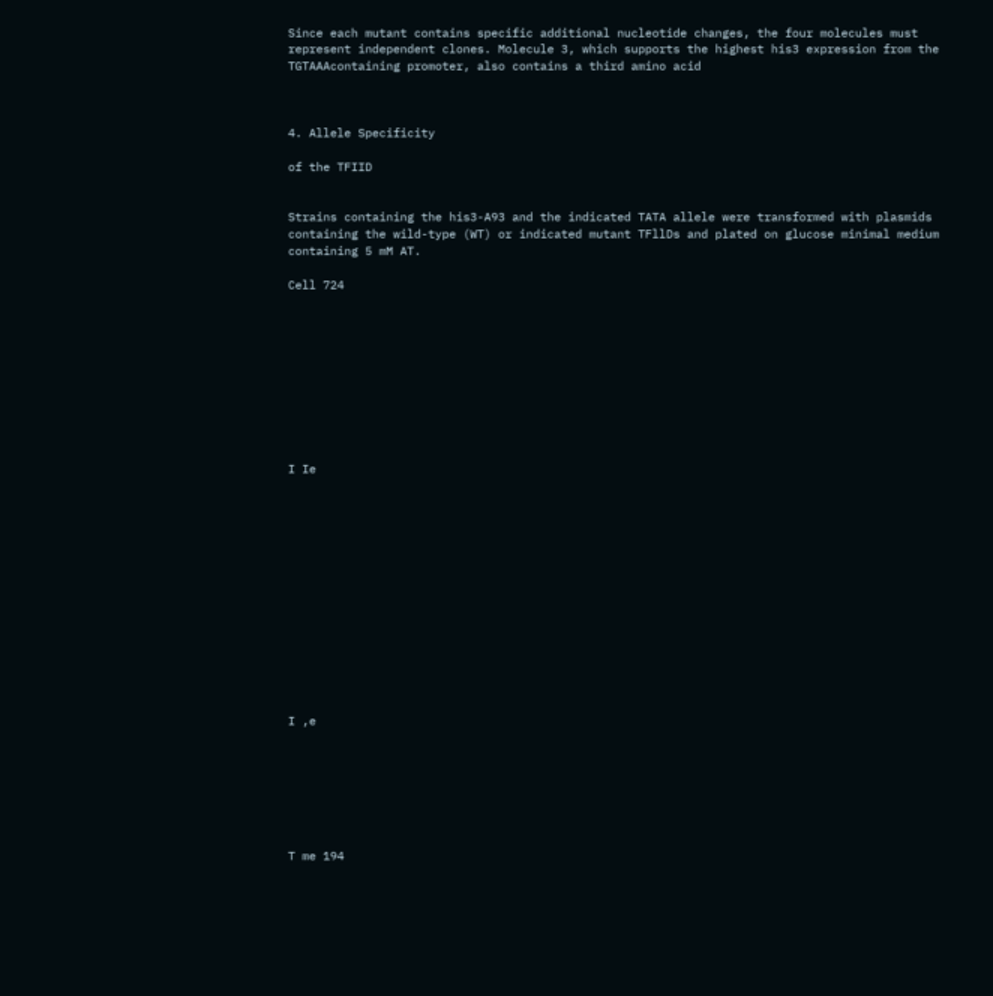Since each mutant contains specific additional nucleotide changes, the four molecules must represent independent clones. Molecule 3, which supports the highest his3 expression from the TGTAAAcontaining promoter, also contains a third amino acid



4. Allele Specificity

of the TFIID


Strains containing the his3-A93 and the indicated TATA allele were transformed with plasmids containing the wild-type (WT) or indicated mutant TFllDs and plated on glucose minimal medium containing 5 mM AT.

Cell 724










I Ie














I ,e







T me 194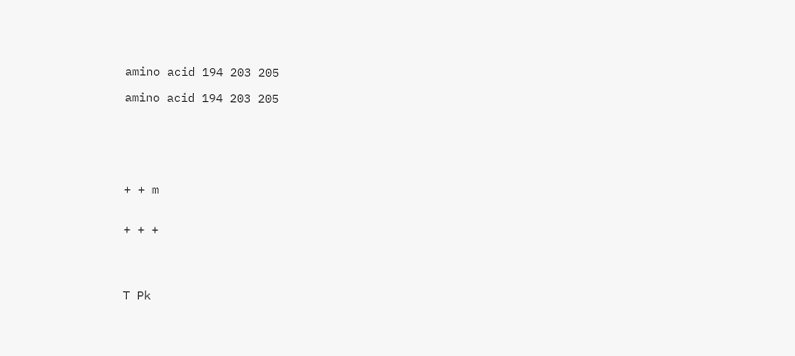amino acid 194 203 205

amino acid 194 203 205






+ + m


+ + +




T Pk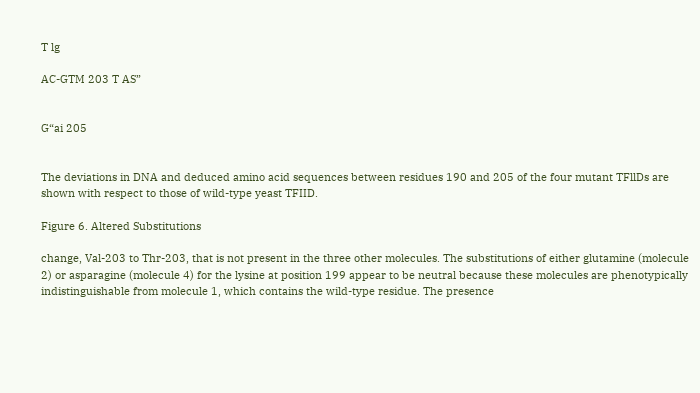T lg

AC-GTM 203 T AS”


G“ai 205


The deviations in DNA and deduced amino acid sequences between residues 190 and 205 of the four mutant TFllDs are shown with respect to those of wild-type yeast TFIID.

Figure 6. Altered Substitutions

change, Val-203 to Thr-203, that is not present in the three other molecules. The substitutions of either glutamine (molecule 2) or asparagine (molecule 4) for the lysine at position 199 appear to be neutral because these molecules are phenotypically indistinguishable from molecule 1, which contains the wild-type residue. The presence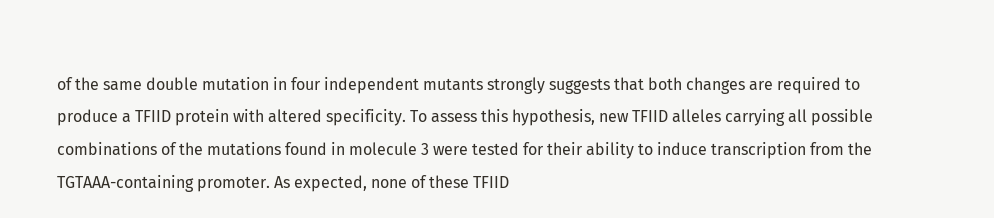of the same double mutation in four independent mutants strongly suggests that both changes are required to produce a TFIID protein with altered specificity. To assess this hypothesis, new TFIID alleles carrying all possible combinations of the mutations found in molecule 3 were tested for their ability to induce transcription from the TGTAAA-containing promoter. As expected, none of these TFIID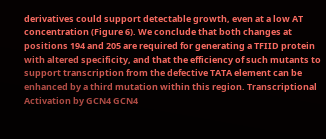derivatives could support detectable growth, even at a low AT concentration (Figure 6). We conclude that both changes at positions 194 and 205 are required for generating a TFIID protein with altered specificity, and that the efficiency of such mutants to support transcription from the defective TATA element can be enhanced by a third mutation within this region. Transcriptional Activation by GCN4 GCN4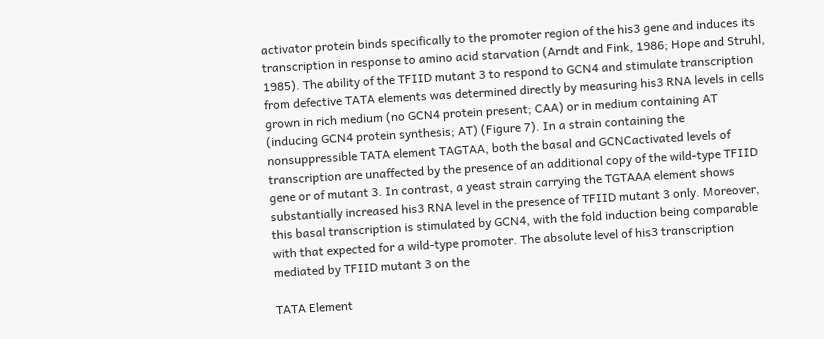activator protein binds specifically to the promoter region of the his3 gene and induces its transcription in response to amino acid starvation (Arndt and Fink, 1986; Hope and Struhl, 1985). The ability of the TFIID mutant 3 to respond to GCN4 and stimulate transcription from defective TATA elements was determined directly by measuring his3 RNA levels in cells grown in rich medium (no GCN4 protein present; CAA) or in medium containing AT (inducing GCN4 protein synthesis; AT) (Figure 7). In a strain containing the nonsuppressible TATA element TAGTAA, both the basal and GCNCactivated levels of transcription are unaffected by the presence of an additional copy of the wild-type TFIID gene or of mutant 3. In contrast, a yeast strain carrying the TGTAAA element shows substantially increased his3 RNA level in the presence of TFIID mutant 3 only. Moreover, this basal transcription is stimulated by GCN4, with the fold induction being comparable with that expected for a wild-type promoter. The absolute level of his3 transcription mediated by TFIID mutant 3 on the

TATA Element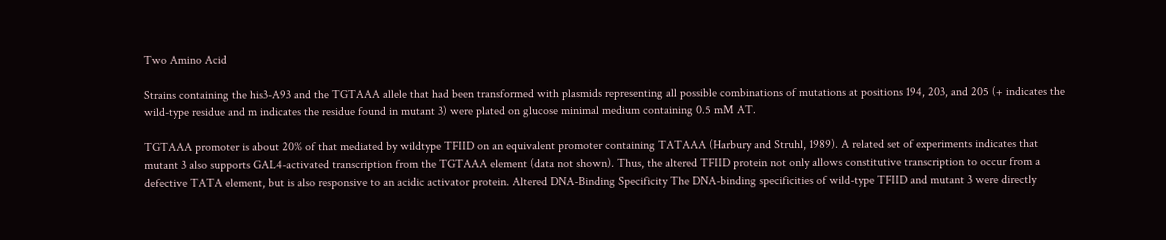Two Amino Acid

Strains containing the his3-A93 and the TGTAAA allele that had been transformed with plasmids representing all possible combinations of mutations at positions 194, 203, and 205 (+ indicates the wild-type residue and m indicates the residue found in mutant 3) were plated on glucose minimal medium containing 0.5 mM AT.

TGTAAA promoter is about 20% of that mediated by wildtype TFIID on an equivalent promoter containing TATAAA (Harbury and Struhl, 1989). A related set of experiments indicates that mutant 3 also supports GAL4-activated transcription from the TGTAAA element (data not shown). Thus, the altered TFIID protein not only allows constitutive transcription to occur from a defective TATA element, but is also responsive to an acidic activator protein. Altered DNA-Binding Specificity The DNA-binding specificities of wild-type TFIID and mutant 3 were directly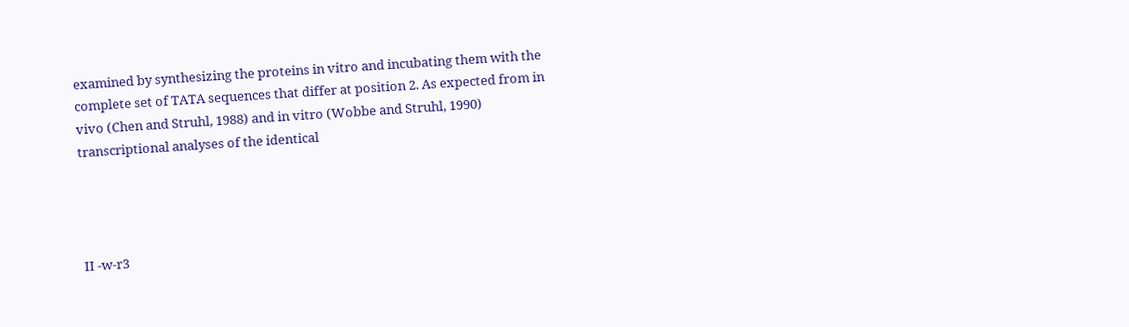examined by synthesizing the proteins in vitro and incubating them with the complete set of TATA sequences that differ at position 2. As expected from in vivo (Chen and Struhl, 1988) and in vitro (Wobbe and Struhl, 1990) transcriptional analyses of the identical




II -w-r3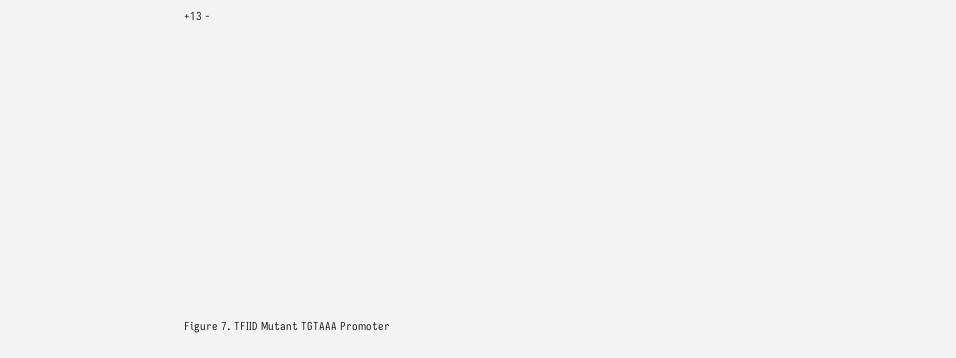+13 -












Figure 7. TFIID Mutant TGTAAA Promoter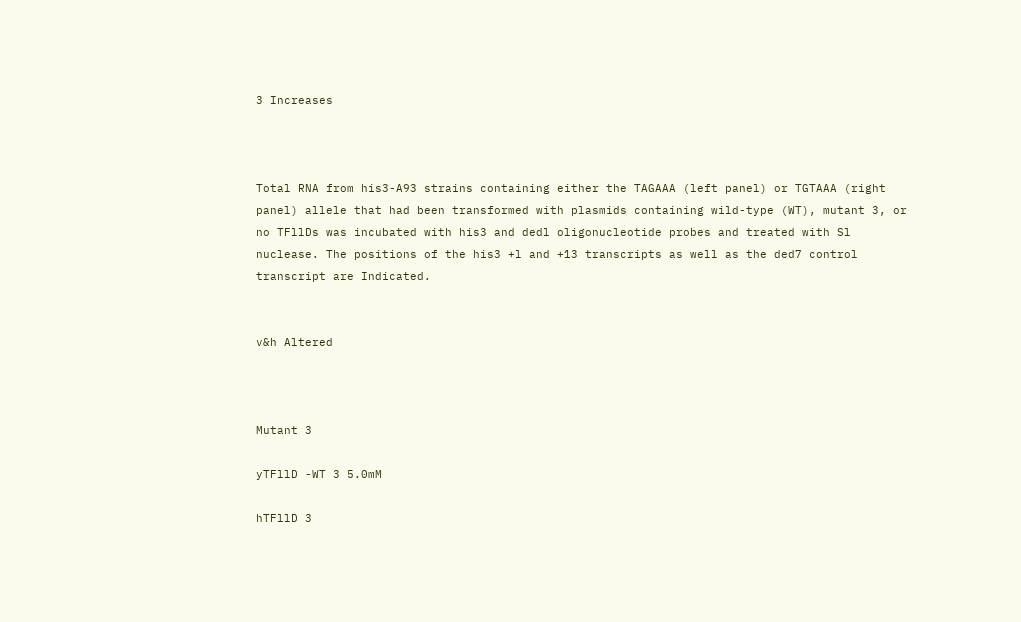3 Increases



Total RNA from his3-A93 strains containing either the TAGAAA (left panel) or TGTAAA (right panel) allele that had been transformed with plasmids containing wild-type (WT), mutant 3, or no TFllDs was incubated with his3 and dedl oligonucleotide probes and treated with Sl nuclease. The positions of the his3 +l and +13 transcripts as well as the ded7 control transcript are Indicated.


v&h Altered



Mutant 3

yTFllD -WT 3 5.0mM

hTFllD 3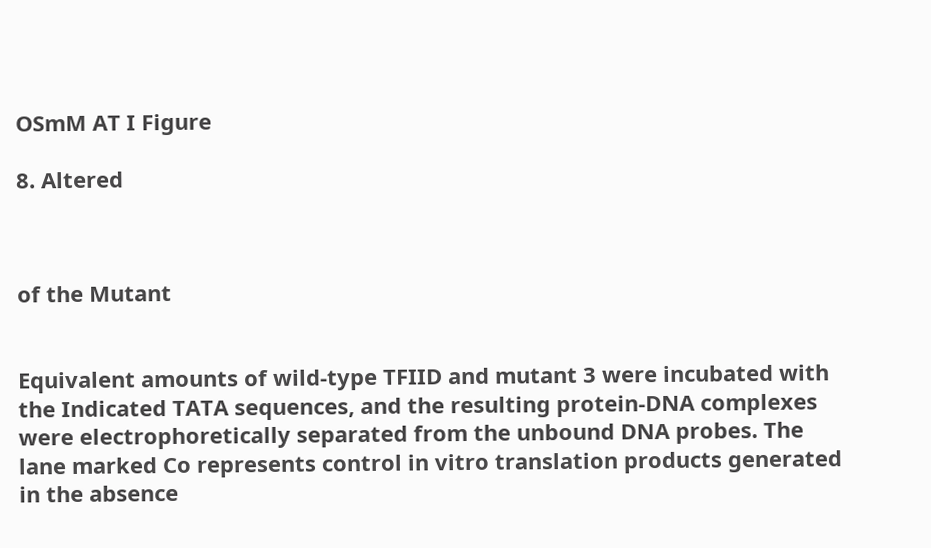OSmM AT I Figure

8. Altered



of the Mutant


Equivalent amounts of wild-type TFIID and mutant 3 were incubated with the Indicated TATA sequences, and the resulting protein-DNA complexes were electrophoretically separated from the unbound DNA probes. The lane marked Co represents control in vitro translation products generated in the absence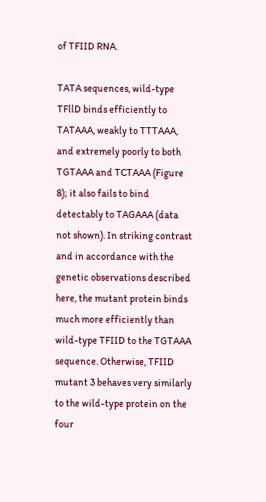of TFIID RNA.

TATA sequences, wild-type TFllD binds efficiently to TATAAA, weakly to TTTAAA, and extremely poorly to both TGTAAA and TCTAAA (Figure 8); it also fails to bind detectably to TAGAAA (data not shown). In striking contrast and in accordance with the genetic observations described here, the mutant protein binds much more efficiently than wild-type TFIID to the TGTAAA sequence. Otherwise, TFIID mutant 3 behaves very similarly to the wild-type protein on the four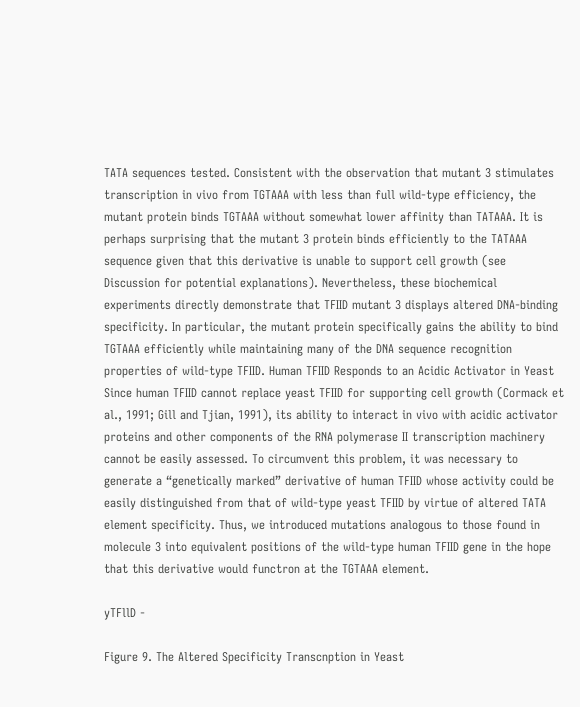TATA sequences tested. Consistent with the observation that mutant 3 stimulates transcription in vivo from TGTAAA with less than full wild-type efficiency, the mutant protein binds TGTAAA without somewhat lower affinity than TATAAA. It is perhaps surprising that the mutant 3 protein binds efficiently to the TATAAA sequence given that this derivative is unable to support cell growth (see Discussion for potential explanations). Nevertheless, these biochemical experiments directly demonstrate that TFIID mutant 3 displays altered DNA-binding specificity. In particular, the mutant protein specifically gains the ability to bind TGTAAA efficiently while maintaining many of the DNA sequence recognition properties of wild-type TFIID. Human TFIID Responds to an Acidic Activator in Yeast Since human TFIID cannot replace yeast TFIID for supporting cell growth (Cormack et al., 1991; Gill and Tjian, 1991), its ability to interact in vivo with acidic activator proteins and other components of the RNA polymerase II transcription machinery cannot be easily assessed. To circumvent this problem, it was necessary to generate a “genetically marked” derivative of human TFIID whose activity could be easily distinguished from that of wild-type yeast TFIID by virtue of altered TATA element specificity. Thus, we introduced mutations analogous to those found in molecule 3 into equivalent positions of the wild-type human TFIID gene in the hope that this derivative would functron at the TGTAAA element.

yTFllD -

Figure 9. The Altered Specificity Transcnption in Yeast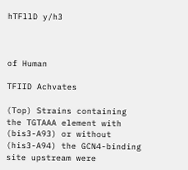hTFllD y/h3



of Human

TFIID Achvates

(Top) Strains containing the TGTAAA element with (bis3-A93) or without (his3-A94) the GCN4-binding site upstream were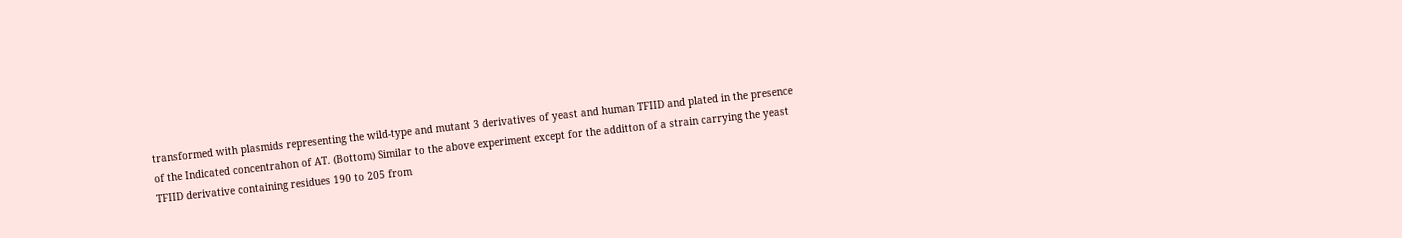transformed with plasmids representing the wild-type and mutant 3 derivatives of yeast and human TFIID and plated in the presence of the Indicated concentrahon of AT. (Bottom) Similar to the above experiment except for the additton of a strain carrying the yeast TFIID derivative containing residues 190 to 205 from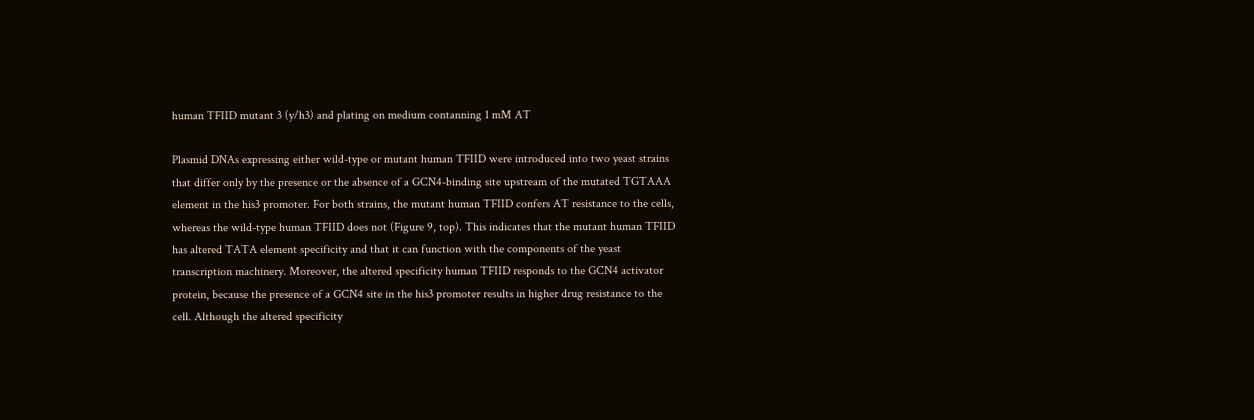human TFIID mutant 3 (y/h3) and plating on medium contanning 1 mM AT

Plasmid DNAs expressing either wild-type or mutant human TFIID were introduced into two yeast strains that differ only by the presence or the absence of a GCN4-binding site upstream of the mutated TGTAAA element in the his3 promoter. For both strains, the mutant human TFIID confers AT resistance to the cells, whereas the wild-type human TFIID does not (Figure 9, top). This indicates that the mutant human TFIID has altered TATA element specificity and that it can function with the components of the yeast transcription machinery. Moreover, the altered specificity human TFIID responds to the GCN4 activator protein, because the presence of a GCN4 site in the his3 promoter results in higher drug resistance to the cell. Although the altered specificity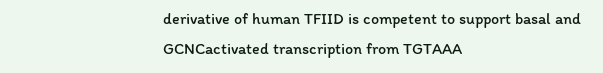derivative of human TFIID is competent to support basal and GCNCactivated transcription from TGTAAA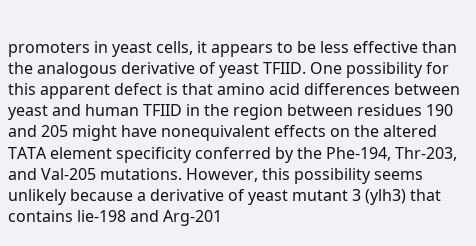promoters in yeast cells, it appears to be less effective than the analogous derivative of yeast TFIID. One possibility for this apparent defect is that amino acid differences between yeast and human TFIID in the region between residues 190 and 205 might have nonequivalent effects on the altered TATA element specificity conferred by the Phe-194, Thr-203, and Val-205 mutations. However, this possibility seems unlikely because a derivative of yeast mutant 3 (ylh3) that contains lie-198 and Arg-201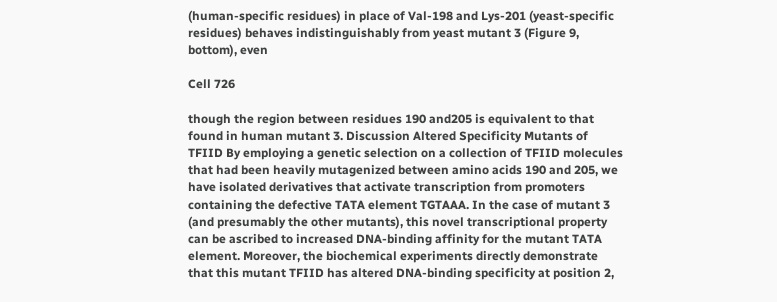(human-specific residues) in place of Val-198 and Lys-201 (yeast-specific residues) behaves indistinguishably from yeast mutant 3 (Figure 9, bottom), even

Cell 726

though the region between residues 190 and205 is equivalent to that found in human mutant 3. Discussion Altered Specificity Mutants of TFIID By employing a genetic selection on a collection of TFIID molecules that had been heavily mutagenized between amino acids 190 and 205, we have isolated derivatives that activate transcription from promoters containing the defective TATA element TGTAAA. In the case of mutant 3 (and presumably the other mutants), this novel transcriptional property can be ascribed to increased DNA-binding affinity for the mutant TATA element. Moreover, the biochemical experiments directly demonstrate that this mutant TFIID has altered DNA-binding specificity at position 2,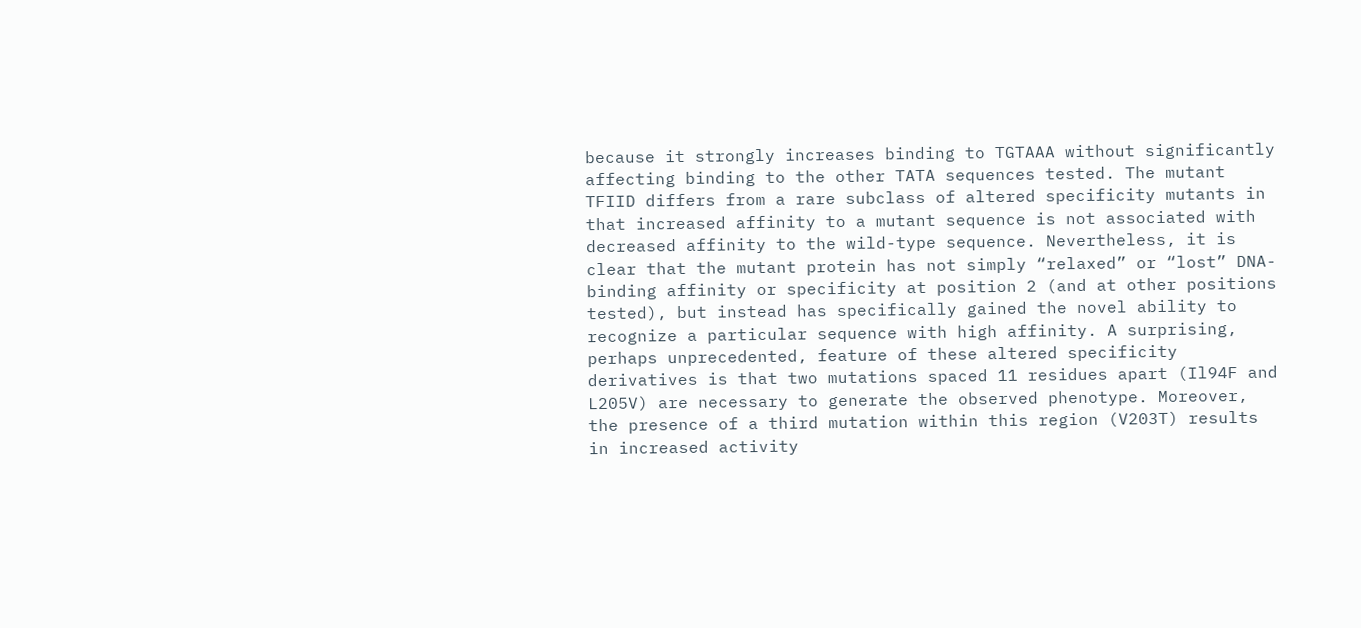because it strongly increases binding to TGTAAA without significantly affecting binding to the other TATA sequences tested. The mutant TFIID differs from a rare subclass of altered specificity mutants in that increased affinity to a mutant sequence is not associated with decreased affinity to the wild-type sequence. Nevertheless, it is clear that the mutant protein has not simply “relaxed” or “lost” DNA-binding affinity or specificity at position 2 (and at other positions tested), but instead has specifically gained the novel ability to recognize a particular sequence with high affinity. A surprising, perhaps unprecedented, feature of these altered specificity derivatives is that two mutations spaced 11 residues apart (Il94F and L205V) are necessary to generate the observed phenotype. Moreover, the presence of a third mutation within this region (V203T) results in increased activity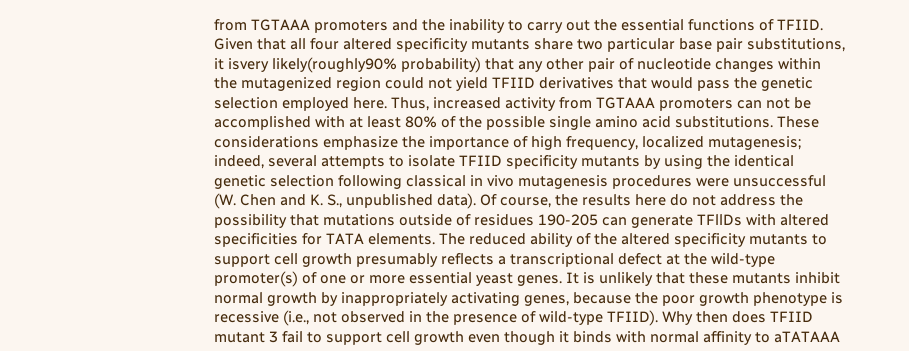from TGTAAA promoters and the inability to carry out the essential functions of TFIID. Given that all four altered specificity mutants share two particular base pair substitutions, it isvery likely(roughly90% probability) that any other pair of nucleotide changes within the mutagenized region could not yield TFIID derivatives that would pass the genetic selection employed here. Thus, increased activity from TGTAAA promoters can not be accomplished with at least 80% of the possible single amino acid substitutions. These considerations emphasize the importance of high frequency, localized mutagenesis; indeed, several attempts to isolate TFIID specificity mutants by using the identical genetic selection following classical in vivo mutagenesis procedures were unsuccessful (W. Chen and K. S., unpublished data). Of course, the results here do not address the possibility that mutations outside of residues 190-205 can generate TFllDs with altered specificities for TATA elements. The reduced ability of the altered specificity mutants to support cell growth presumably reflects a transcriptional defect at the wild-type promoter(s) of one or more essential yeast genes. It is unlikely that these mutants inhibit normal growth by inappropriately activating genes, because the poor growth phenotype is recessive (i.e., not observed in the presence of wild-type TFIID). Why then does TFIID mutant 3 fail to support cell growth even though it binds with normal affinity to aTATAAA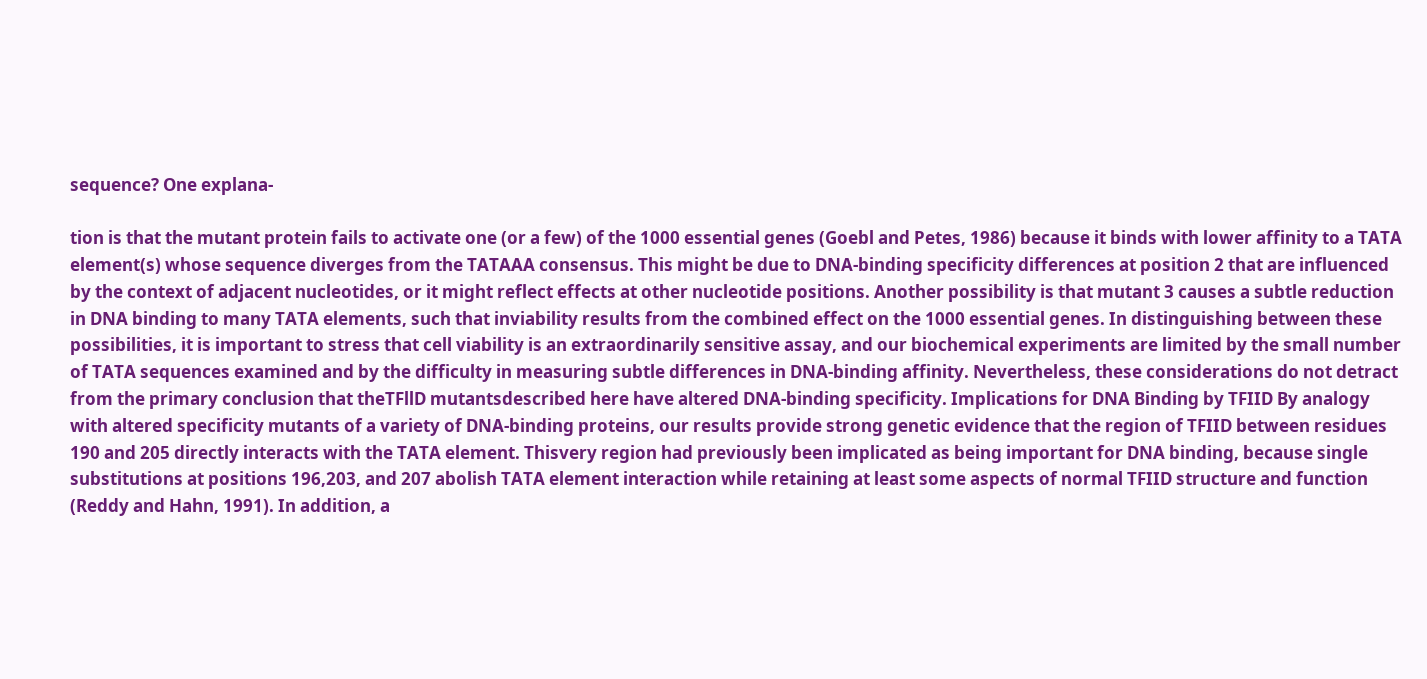sequence? One explana-

tion is that the mutant protein fails to activate one (or a few) of the 1000 essential genes (Goebl and Petes, 1986) because it binds with lower affinity to a TATA element(s) whose sequence diverges from the TATAAA consensus. This might be due to DNA-binding specificity differences at position 2 that are influenced by the context of adjacent nucleotides, or it might reflect effects at other nucleotide positions. Another possibility is that mutant 3 causes a subtle reduction in DNA binding to many TATA elements, such that inviability results from the combined effect on the 1000 essential genes. In distinguishing between these possibilities, it is important to stress that cell viability is an extraordinarily sensitive assay, and our biochemical experiments are limited by the small number of TATA sequences examined and by the difficulty in measuring subtle differences in DNA-binding affinity. Nevertheless, these considerations do not detract from the primary conclusion that theTFllD mutantsdescribed here have altered DNA-binding specificity. Implications for DNA Binding by TFIID By analogy with altered specificity mutants of a variety of DNA-binding proteins, our results provide strong genetic evidence that the region of TFIID between residues 190 and 205 directly interacts with the TATA element. Thisvery region had previously been implicated as being important for DNA binding, because single substitutions at positions 196,203, and 207 abolish TATA element interaction while retaining at least some aspects of normal TFIID structure and function (Reddy and Hahn, 1991). In addition, a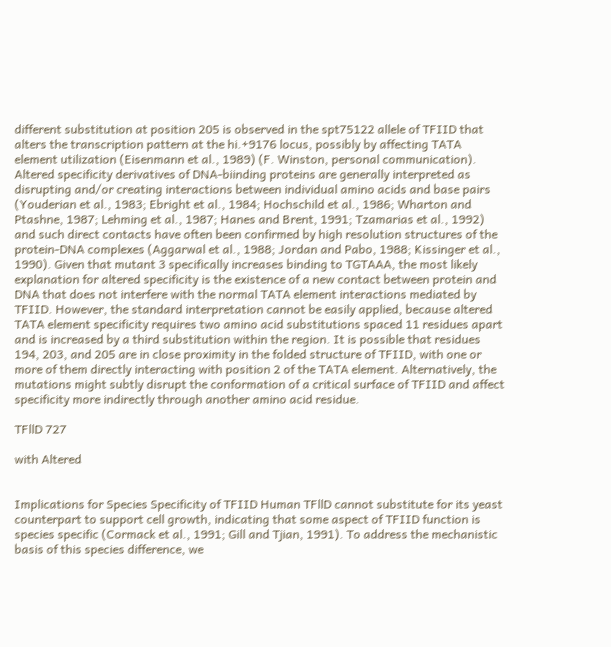different substitution at position 205 is observed in the spt75122 allele of TFIID that alters the transcription pattern at the hi.+9176 locus, possibly by affecting TATA element utilization (Eisenmann et al., 1989) (F. Winston, personal communication). Altered specificity derivatives of DNA-biinding proteins are generally interpreted as disrupting and/or creating interactions between individual amino acids and base pairs (Youderian et al., 1983; Ebright et al., 1984; Hochschild et al., 1986; Wharton and Ptashne, 1987; Lehming et al., 1987; Hanes and Brent, 1991; Tzamarias et al., 1992) and such direct contacts have often been confirmed by high resolution structures of the protein-DNA complexes (Aggarwal et al., 1988; Jordan and Pabo, 1988; Kissinger et al., 1990). Given that mutant 3 specifically increases binding to TGTAAA, the most likely explanation for altered specificity is the existence of a new contact between protein and DNA that does not interfere with the normal TATA element interactions mediated by TFIID. However, the standard interpretation cannot be easily applied, because altered TATA element specificity requires two amino acid substitutions spaced 11 residues apart and is increased by a third substitution within the region. It is possible that residues 194, 203, and 205 are in close proximity in the folded structure of TFIID, with one or more of them directly interacting with position 2 of the TATA element. Alternatively, the mutations might subtly disrupt the conformation of a critical surface of TFIID and affect specificity more indirectly through another amino acid residue.

TFllD 727

with Altered


Implications for Species Specificity of TFIID Human TFllD cannot substitute for its yeast counterpart to support cell growth, indicating that some aspect of TFIID function is species specific (Cormack et al., 1991; Gill and Tjian, 1991). To address the mechanistic basis of this species difference, we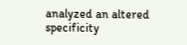analyzed an altered specificity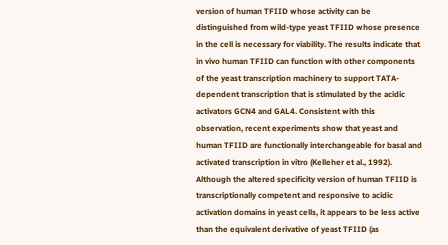version of human TFIID whose activity can be distinguished from wild-type yeast TFIID whose presence in the cell is necessary for viability. The results indicate that in vivo human TFIID can function with other components of the yeast transcription machinery to support TATA-dependent transcription that is stimulated by the acidic activators GCN4 and GAL4. Consistent with this observation, recent experiments show that yeast and human TFIID are functionally interchangeable for basal and activated transcription in vitro (Kelleher et al., 1992). Although the altered specificity version of human TFIID is transcriptionally competent and responsive to acidic activation domains in yeast cells, it appears to be less active than the equivalent derivative of yeast TFIID (as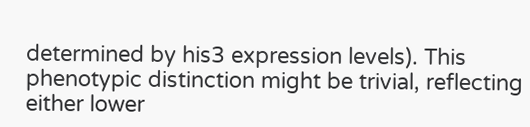determined by his3 expression levels). This phenotypic distinction might be trivial, reflecting either lower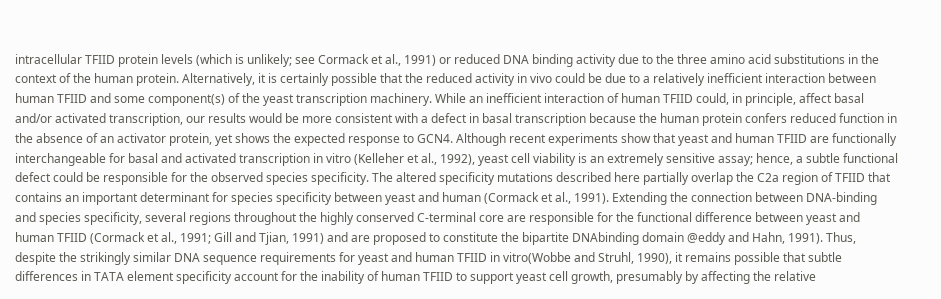intracellular TFIID protein levels (which is unlikely; see Cormack et al., 1991) or reduced DNA binding activity due to the three amino acid substitutions in the context of the human protein. Alternatively, it is certainly possible that the reduced activity in vivo could be due to a relatively inefficient interaction between human TFIID and some component(s) of the yeast transcription machinery. While an inefficient interaction of human TFIID could, in principle, affect basal and/or activated transcription, our results would be more consistent with a defect in basal transcription because the human protein confers reduced function in the absence of an activator protein, yet shows the expected response to GCN4. Although recent experiments show that yeast and human TFIID are functionally interchangeable for basal and activated transcription in vitro (Kelleher et al., 1992), yeast cell viability is an extremely sensitive assay; hence, a subtle functional defect could be responsible for the observed species specificity. The altered specificity mutations described here partially overlap the C2a region of TFIID that contains an important determinant for species specificity between yeast and human (Cormack et al., 1991). Extending the connection between DNA-binding and species specificity, several regions throughout the highly conserved C-terminal core are responsible for the functional difference between yeast and human TFIID (Cormack et al., 1991; Gill and Tjian, 1991) and are proposed to constitute the bipartite DNAbinding domain @eddy and Hahn, 1991). Thus, despite the strikingly similar DNA sequence requirements for yeast and human TFIID in vitro(Wobbe and Struhl, 1990), it remains possible that subtle differences in TATA element specificity account for the inability of human TFIID to support yeast cell growth, presumably by affecting the relative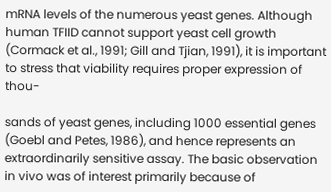mRNA levels of the numerous yeast genes. Although human TFIID cannot support yeast cell growth (Cormack et al., 1991; Gill and Tjian, 1991), it is important to stress that viability requires proper expression of thou-

sands of yeast genes, including 1000 essential genes (Goebl and Petes, 1986), and hence represents an extraordinarily sensitive assay. The basic observation in vivo was of interest primarily because of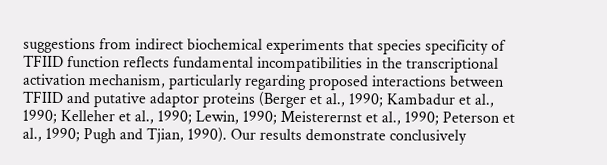suggestions from indirect biochemical experiments that species specificity of TFIID function reflects fundamental incompatibilities in the transcriptional activation mechanism, particularly regarding proposed interactions between TFIID and putative adaptor proteins (Berger et al., 1990; Kambadur et al., 1990; Kelleher et al., 1990; Lewin, 1990; Meisterernst et al., 1990; Peterson et al., 1990; Pugh and Tjian, 1990). Our results demonstrate conclusively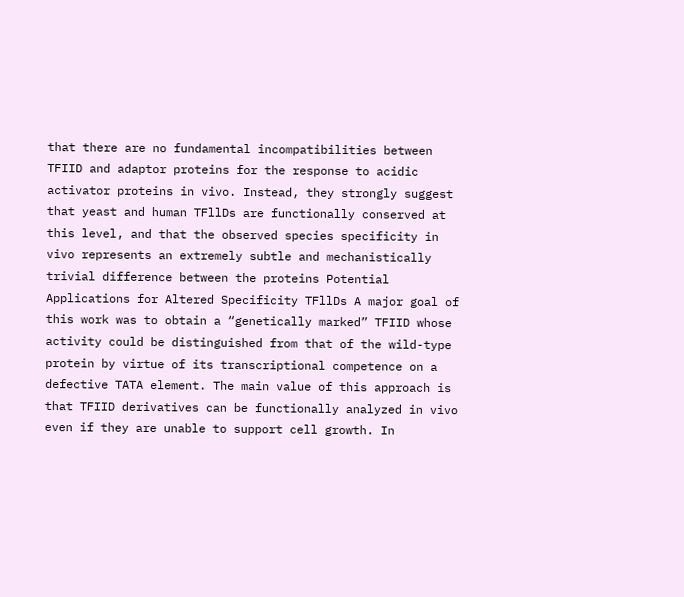that there are no fundamental incompatibilities between TFIID and adaptor proteins for the response to acidic activator proteins in vivo. Instead, they strongly suggest that yeast and human TFllDs are functionally conserved at this level, and that the observed species specificity in vivo represents an extremely subtle and mechanistically trivial difference between the proteins Potential Applications for Altered Specificity TFllDs A major goal of this work was to obtain a “genetically marked” TFIID whose activity could be distinguished from that of the wild-type protein by virtue of its transcriptional competence on a defective TATA element. The main value of this approach is that TFIID derivatives can be functionally analyzed in vivo even if they are unable to support cell growth. In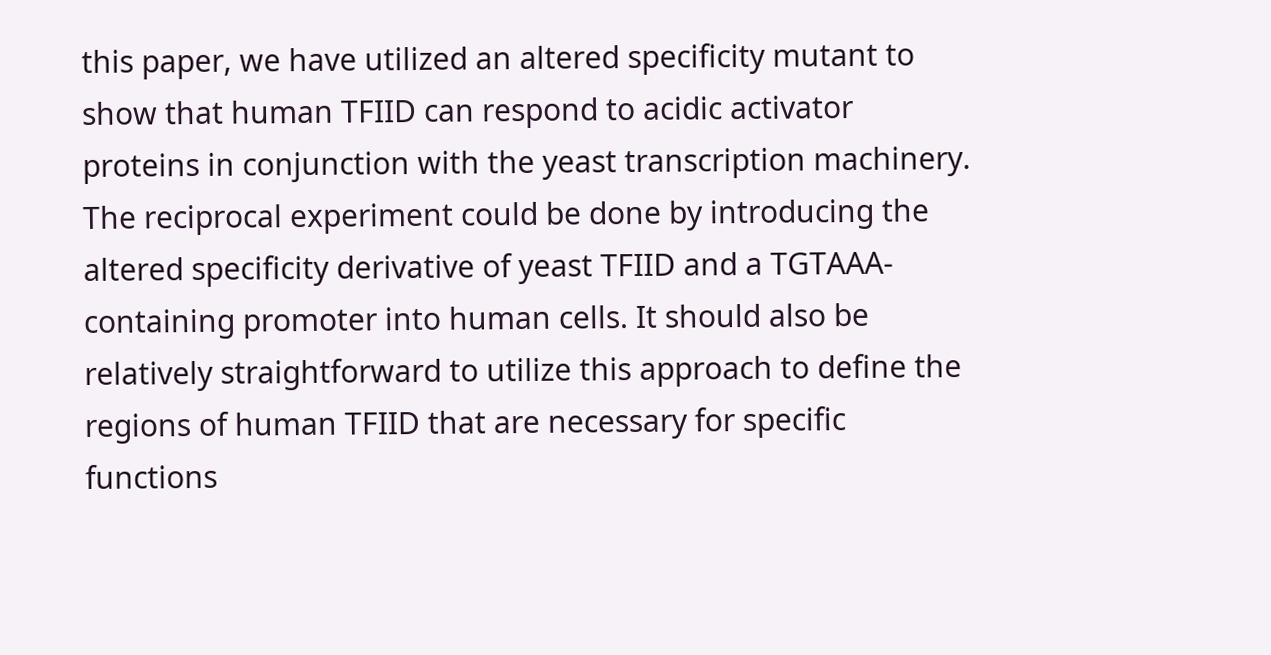this paper, we have utilized an altered specificity mutant to show that human TFIID can respond to acidic activator proteins in conjunction with the yeast transcription machinery. The reciprocal experiment could be done by introducing the altered specificity derivative of yeast TFIID and a TGTAAA-containing promoter into human cells. It should also be relatively straightforward to utilize this approach to define the regions of human TFIID that are necessary for specific functions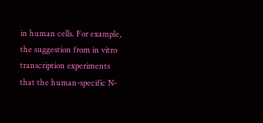in human cells. For example, the suggestion from in vitro transcription experiments that the human-specific N-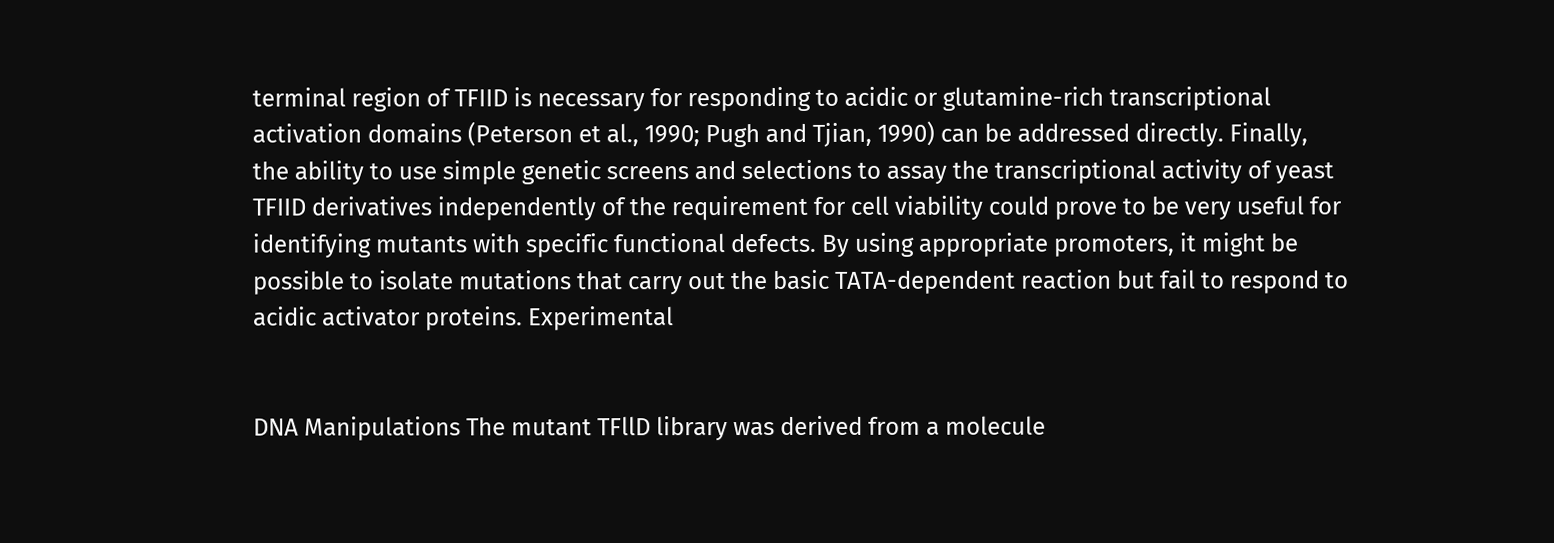terminal region of TFIID is necessary for responding to acidic or glutamine-rich transcriptional activation domains (Peterson et al., 1990; Pugh and Tjian, 1990) can be addressed directly. Finally, the ability to use simple genetic screens and selections to assay the transcriptional activity of yeast TFIID derivatives independently of the requirement for cell viability could prove to be very useful for identifying mutants with specific functional defects. By using appropriate promoters, it might be possible to isolate mutations that carry out the basic TATA-dependent reaction but fail to respond to acidic activator proteins. Experimental


DNA Manipulations The mutant TFllD library was derived from a molecule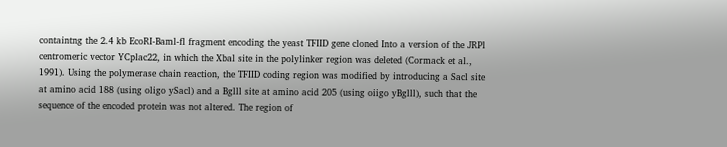containtng the 2.4 kb EcoRI-Baml-fl fragment encoding the yeast TFIID gene cloned Into a version of the JRPl centromeric vector YCplac22, in which the Xbal site in the polylinker region was deleted (Cormack et al., 1991). Using the polymerase chain reaction, the TFIID coding region was modified by introducing a Sacl site at amino acid 188 (using oligo ySacl) and a Bglll site at amino acid 205 (using oiigo yBglll), such that the sequence of the encoded protein was not altered. The region of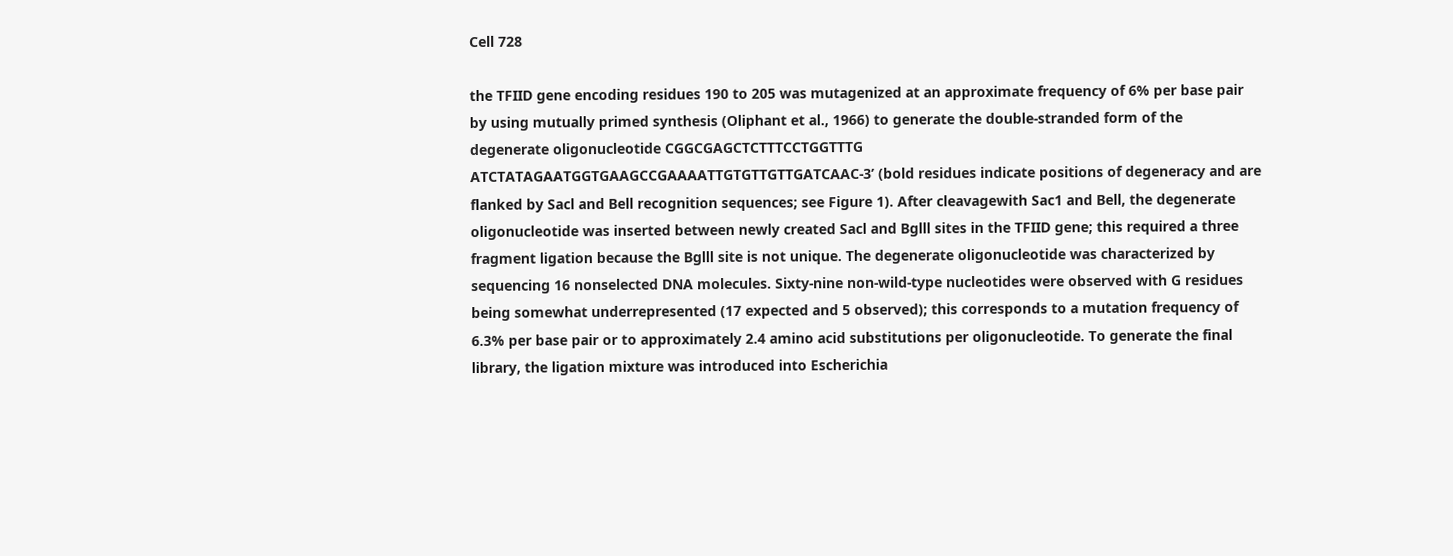Cell 728

the TFIID gene encoding residues 190 to 205 was mutagenized at an approximate frequency of 6% per base pair by using mutually primed synthesis (Oliphant et al., 1966) to generate the double-stranded form of the degenerate oligonucleotide CGGCGAGCTCTTTCCTGGTTTG ATCTATAGAATGGTGAAGCCGAAAATTGTGTTGTTGATCAAC-3’ (bold residues indicate positions of degeneracy and are flanked by Sacl and Bell recognition sequences; see Figure 1). After cleavagewith Sac1 and Bell, the degenerate oligonucleotide was inserted between newly created Sacl and Bglll sites in the TFIID gene; this required a three fragment ligation because the Bglll site is not unique. The degenerate oligonucleotide was characterized by sequencing 16 nonselected DNA molecules. Sixty-nine non-wild-type nucleotides were observed with G residues being somewhat underrepresented (17 expected and 5 observed); this corresponds to a mutation frequency of 6.3% per base pair or to approximately 2.4 amino acid substitutions per oligonucleotide. To generate the final library, the ligation mixture was introduced into Escherichia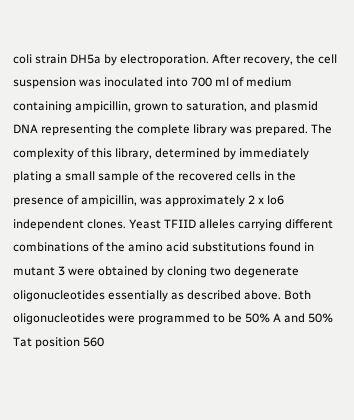coli strain DH5a by electroporation. After recovery, the cell suspension was inoculated into 700 ml of medium containing ampicillin, grown to saturation, and plasmid DNA representing the complete library was prepared. The complexity of this library, determined by immediately plating a small sample of the recovered cells in the presence of ampicillin, was approximately 2 x lo6 independent clones. Yeast TFIID alleles carrying different combinations of the amino acid substitutions found in mutant 3 were obtained by cloning two degenerate oligonucleotides essentially as described above. Both oligonucleotides were programmed to be 50% A and 50% Tat position 560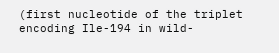(first nucleotide of the triplet encoding Ile-194 in wild-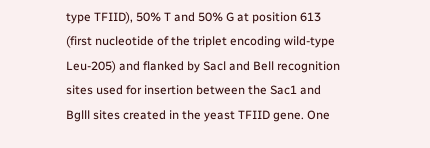type TFIID), 50% T and 50% G at position 613 (first nucleotide of the triplet encoding wild-type Leu-205) and flanked by Sacl and Bell recognition sites used for insertion between the Sac1 and Bglll sites created in the yeast TFIID gene. One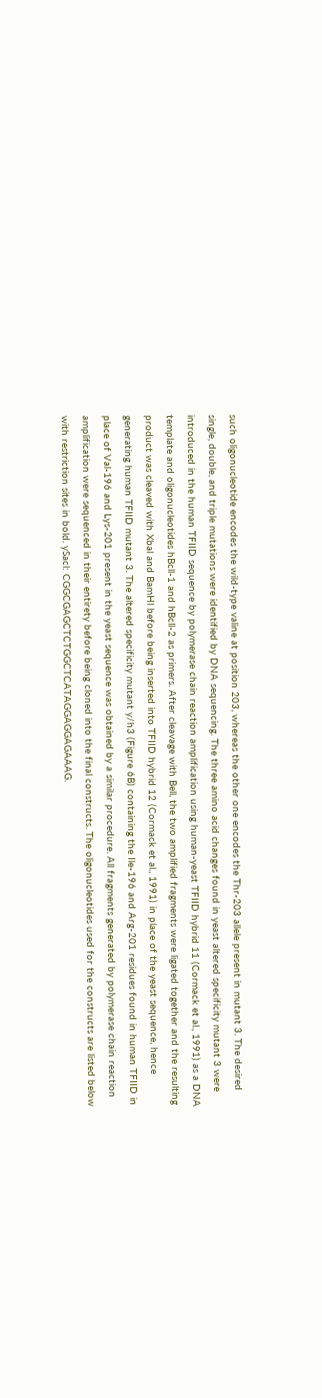such oligonucleotide encodes the wild-type valine at position 203, whereas the other one encodes the Thr-203 allele present in mutant 3. The desired single, double, and triple mutations were identified by DNA sequencing. The three amino acid changes found in yeast altered specificity mutant 3 were introduced in the human TFIID sequence by polymerase chain reaction amplification using human-yeast TFIID hybrid 11 (Cormack et al., 1991) as a DNA template and oligonucleotides hBcll-1 and hBcll-2 as primers. After cleavage with Bell, the two amplified fragments were ligated together and the resulting product was cleaved with Xbal and BamHl before being inserted into TFIID hybrid 12 (Cormack et al., 1991) in place of the yeast sequence, hence generating human TFIID mutant 3. The altered specificity mutant y/h3 (Figure 6B) containing the Ile-196 and Arg-201 residues found in human TFIID in place of Val-196 and Lys-201 present in the yeast sequence was obtained by a similar procedure. All fragments generated by polymerase chain reaction amplification were sequenced in their entirety before being cloned into the final constructs. The oligonucleotides used for the constructs are listed below with restriction sites in bold. ySacl: CGGCGAGCTCTGGCTCATAGGAGGAGAAAG.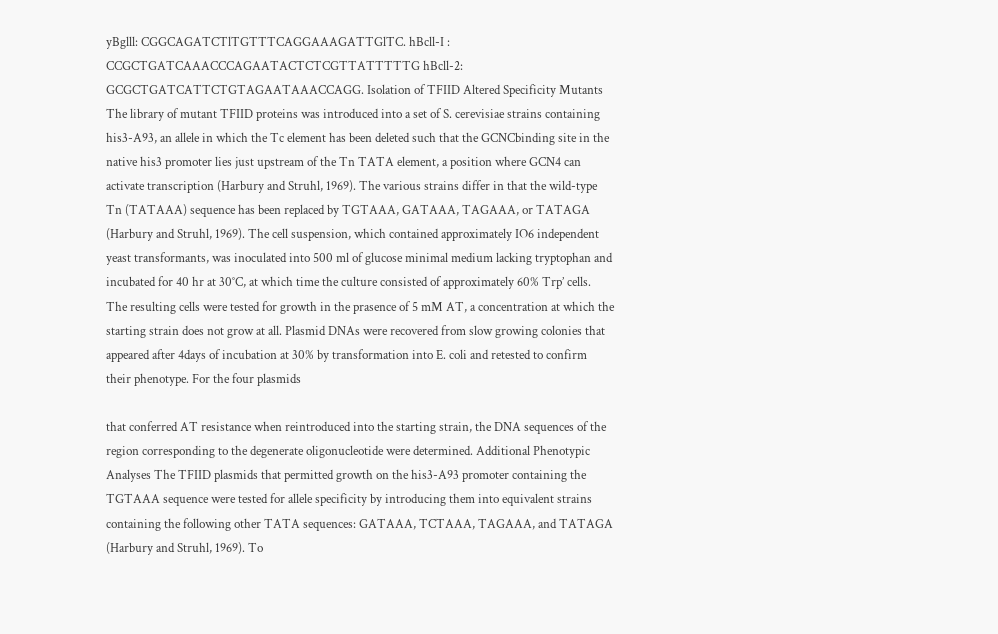yBglll: CGGCAGATCTlTGTTTCAGGAAAGATTGlTC. hBcll-I : CCGCTGATCAAACCCAGAATACTCTCGTTATTTTTG hBcll-2: GCGCTGATCATTCTGTAGAATAAACCAGG. Isolation of TFIID Altered Specificity Mutants The library of mutant TFIID proteins was introduced into a set of S. cerevisiae strains containing his3-A93, an allele in which the Tc element has been deleted such that the GCNCbinding site in the native his3 promoter lies just upstream of the Tn TATA element, a position where GCN4 can activate transcription (Harbury and Struhl, 1969). The various strains differ in that the wild-type Tn (TATAAA) sequence has been replaced by TGTAAA, GATAAA, TAGAAA, or TATAGA (Harbury and Struhl, 1969). The cell suspension, which contained approximately IO6 independent yeast transformants, was inoculated into 500 ml of glucose minimal medium lacking tryptophan and incubated for 40 hr at 30°C, at which time the culture consisted of approximately 60% Trp’ cells. The resulting cells were tested for growth in the prasence of 5 mM AT, a concentration at which the starting strain does not grow at all. Plasmid DNAs were recovered from slow growing colonies that appeared after 4days of incubation at 30% by transformation into E. coli and retested to confirm their phenotype. For the four plasmids

that conferred AT resistance when reintroduced into the starting strain, the DNA sequences of the region corresponding to the degenerate oligonucleotide were determined. Additional Phenotypic Analyses The TFIID plasmids that permitted growth on the his3-A93 promoter containing the TGTAAA sequence were tested for allele specificity by introducing them into equivalent strains containing the following other TATA sequences: GATAAA, TCTAAA, TAGAAA, and TATAGA (Harbury and Struhl, 1969). To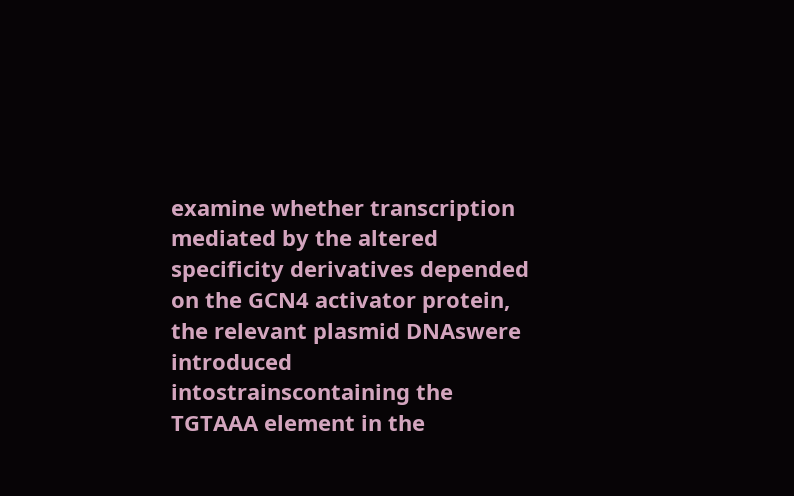examine whether transcription mediated by the altered specificity derivatives depended on the GCN4 activator protein, the relevant plasmid DNAswere introduced intostrainscontaining the TGTAAA element in the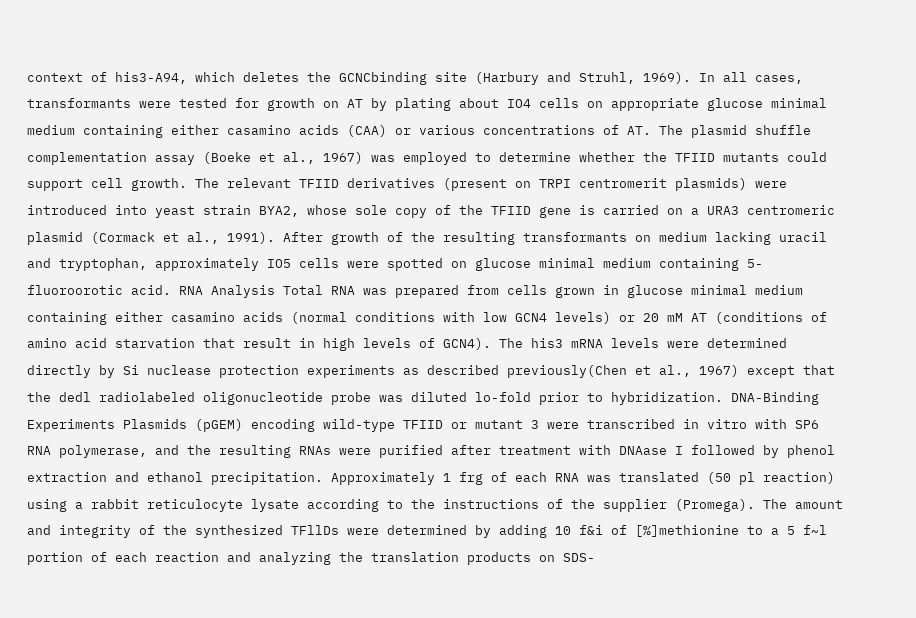context of his3-A94, which deletes the GCNCbinding site (Harbury and Struhl, 1969). In all cases, transformants were tested for growth on AT by plating about IO4 cells on appropriate glucose minimal medium containing either casamino acids (CAA) or various concentrations of AT. The plasmid shuffle complementation assay (Boeke et al., 1967) was employed to determine whether the TFIID mutants could support cell growth. The relevant TFIID derivatives (present on TRPI centromerit plasmids) were introduced into yeast strain BYA2, whose sole copy of the TFIID gene is carried on a URA3 centromeric plasmid (Cormack et al., 1991). After growth of the resulting transformants on medium lacking uracil and tryptophan, approximately IO5 cells were spotted on glucose minimal medium containing 5-fluoroorotic acid. RNA Analysis Total RNA was prepared from cells grown in glucose minimal medium containing either casamino acids (normal conditions with low GCN4 levels) or 20 mM AT (conditions of amino acid starvation that result in high levels of GCN4). The his3 mRNA levels were determined directly by Si nuclease protection experiments as described previously(Chen et al., 1967) except that the dedl radiolabeled oligonucleotide probe was diluted lo-fold prior to hybridization. DNA-Binding Experiments Plasmids (pGEM) encoding wild-type TFIID or mutant 3 were transcribed in vitro with SP6 RNA polymerase, and the resulting RNAs were purified after treatment with DNAase I followed by phenol extraction and ethanol precipitation. Approximately 1 frg of each RNA was translated (50 pl reaction) using a rabbit reticulocyte lysate according to the instructions of the supplier (Promega). The amount and integrity of the synthesized TFllDs were determined by adding 10 f&i of [%]methionine to a 5 f~l portion of each reaction and analyzing the translation products on SDS-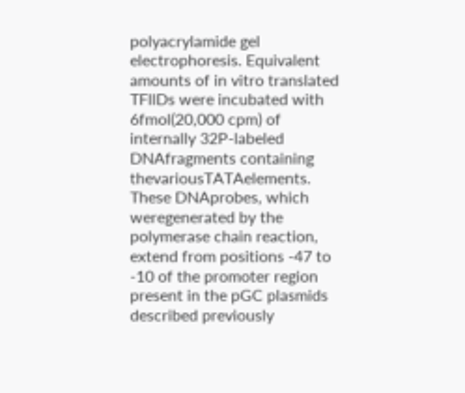polyacrylamide gel electrophoresis. Equivalent amounts of in vitro translated TFllDs were incubated with 6fmol(20,000 cpm) of internally 32P-labeled DNAfragments containing thevariousTATAelements. These DNAprobes, which weregenerated by the polymerase chain reaction, extend from positions -47 to -10 of the promoter region present in the pGC plasmids described previously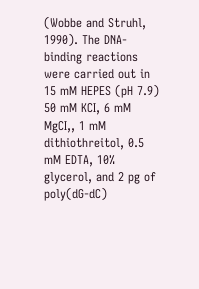(Wobbe and Struhl, 1990). The DNA-binding reactions were carried out in 15 mM HEPES (pH 7.9) 50 mM KCI, 6 mM MgCI,, 1 mM dithiothreitol, 0.5 mM EDTA, 10% glycerol, and 2 pg of poly(dG-dC)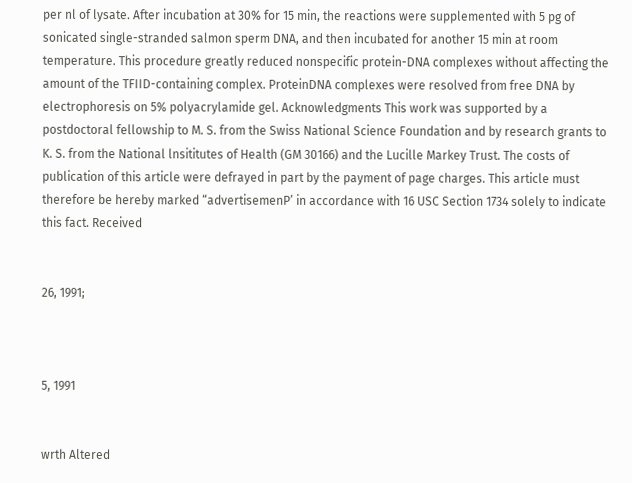per nl of lysate. After incubation at 30% for 15 min, the reactions were supplemented with 5 pg of sonicated single-stranded salmon sperm DNA, and then incubated for another 15 min at room temperature. This procedure greatly reduced nonspecific protein-DNA complexes without affecting the amount of the TFIID-containing complex. ProteinDNA complexes were resolved from free DNA by electrophoresis on 5% polyacrylamide gel. Acknowledgments This work was supported by a postdoctoral fellowship to M. S. from the Swiss National Science Foundation and by research grants to K. S. from the National lnsititutes of Health (GM 30166) and the Lucille Markey Trust. The costs of publication of this article were defrayed in part by the payment of page charges. This article must therefore be hereby marked “advertisemenP’ in accordance with 16 USC Section 1734 solely to indicate this fact. Received


26, 1991;



5, 1991


wrth Altered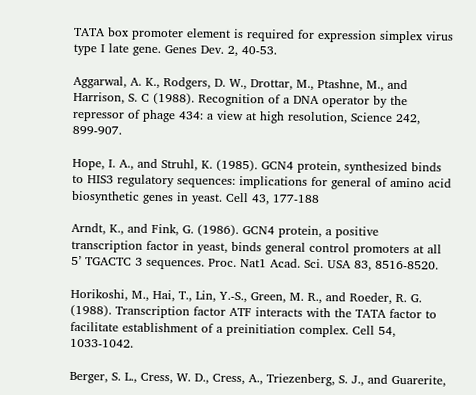TATA box promoter element is required for expression simplex virus type I late gene. Genes Dev. 2, 40-53.

Aggarwal, A. K., Rodgers, D. W., Drottar, M., Ptashne, M., and Harrison, S. C (1988). Recognition of a DNA operator by the repressor of phage 434: a view at high resolution, Science 242, 899-907.

Hope, I. A., and Struhl, K. (1985). GCN4 protein, synthesized binds to HIS3 regulatory sequences: implications for general of amino acid biosynthetic genes in yeast. Cell 43, 177-188

Arndt, K., and Fink, G. (1986). GCN4 protein, a positive transcription factor in yeast, binds general control promoters at all 5’ TGACTC 3 sequences. Proc. Nat1 Acad. Sci. USA 83, 8516-8520.

Horikoshi, M., Hai, T., Lin, Y.-S., Green, M. R., and Roeder, R. G. (1988). Transcription factor ATF interacts with the TATA factor to facilitate establishment of a preinitiation complex. Cell 54, 1033-1042.

Berger, S. L., Cress, W. D., Cress, A., Triezenberg, S. J., and Guarerite,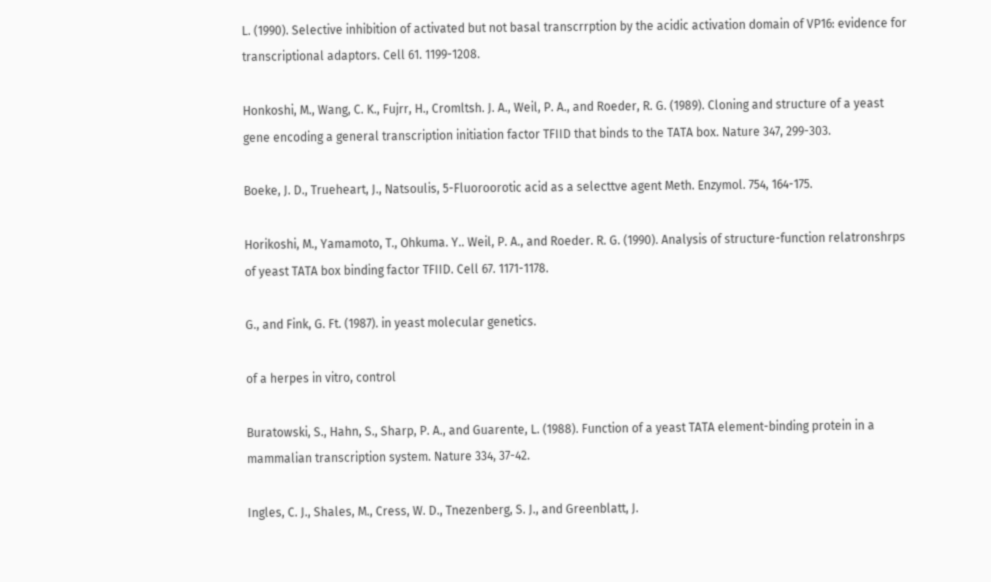L. (1990). Selective inhibition of activated but not basal transcrrption by the acidic activation domain of VP16: evidence for transcriptional adaptors. Cell 61. 1199-1208.

Honkoshi, M., Wang, C. K., Fujrr, H., Cromltsh. J. A., Weil, P. A., and Roeder, R. G. (1989). Cloning and structure of a yeast gene encoding a general transcription initiation factor TFIID that binds to the TATA box. Nature 347, 299-303.

Boeke, J. D., Trueheart, J., Natsoulis, 5-Fluoroorotic acid as a selecttve agent Meth. Enzymol. 754, 164-175.

Horikoshi, M., Yamamoto, T., Ohkuma. Y.. Weil, P. A., and Roeder. R. G. (1990). Analysis of structure-function relatronshrps of yeast TATA box binding factor TFIID. Cell 67. 1171-1178.

G., and Fink, G. Ft. (1987). in yeast molecular genetics.

of a herpes in vitro, control

Buratowski, S., Hahn, S., Sharp, P. A., and Guarente, L. (1988). Function of a yeast TATA element-binding protein in a mammalian transcription system. Nature 334, 37-42.

Ingles, C. J., Shales, M., Cress, W. D., Tnezenberg, S. J., and Greenblatt, J.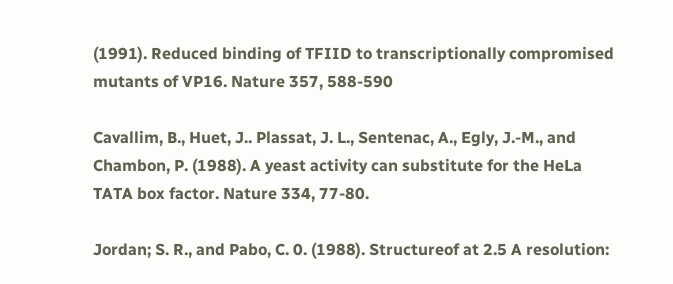(1991). Reduced binding of TFIID to transcriptionally compromised mutants of VP16. Nature 357, 588-590

Cavallim, B., Huet, J.. Plassat, J. L., Sentenac, A., Egly, J.-M., and Chambon, P. (1988). A yeast activity can substitute for the HeLa TATA box factor. Nature 334, 77-80.

Jordan; S. R., and Pabo, C. 0. (1988). Structureof at 2.5 A resolution: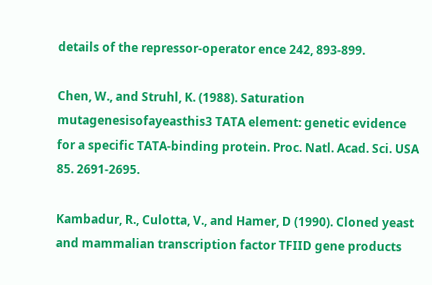details of the repressor-operator ence 242, 893-899.

Chen, W., and Struhl, K. (1988). Saturation mutagenesisofayeasthis3 TATA element: genetic evidence for a specific TATA-binding protein. Proc. Natl. Acad. Sci. USA 85. 2691-2695.

Kambadur, R., Culotta, V., and Hamer, D (1990). Cloned yeast and mammalian transcription factor TFIID gene products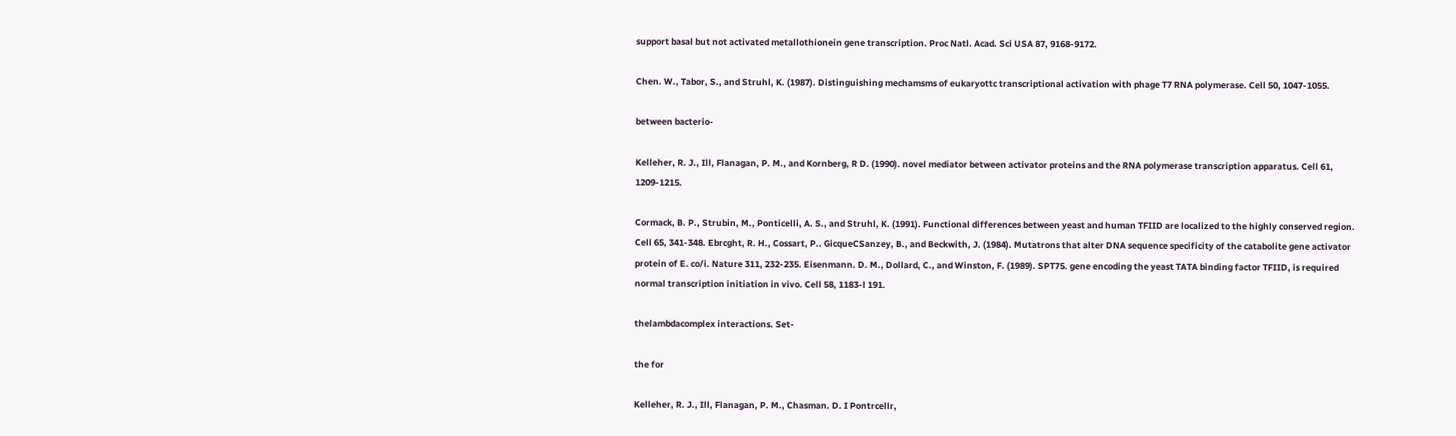support basal but not activated metallothionein gene transcription. Proc Natl. Acad. Sci USA 87, 9168-9172.

Chen. W., Tabor, S., and Struhl, K. (1987). Distinguishing mechamsms of eukaryottc transcriptional activation with phage T7 RNA polymerase. Cell 50, 1047-1055.

between bacterio-

Kelleher, R. J., Ill, Flanagan, P. M., and Kornberg, R D. (1990). novel mediator between activator proteins and the RNA polymerase transcription apparatus. Cell 61, 1209-1215.

Cormack, B. P., Strubin, M., Ponticelli, A. S., and Struhl, K. (1991). Functional differences between yeast and human TFIID are localized to the highly conserved region. Cell 65, 341-348. Ebrcght, R. H., Cossart, P.. GicqueCSanzey, B., and Beckwith, J. (1984). Mutatrons that alter DNA sequence specificity of the catabolite gene activator protein of E. co/i. Nature 311, 232-235. Eisenmann. D. M., Dollard, C., and Winston, F. (1989). SPT75. gene encoding the yeast TATA binding factor TFIID, is required normal transcription initiation in vivo. Cell 58, 1183-l 191.

thelambdacomplex interactions. Set-

the for

Kelleher, R. J., Ill, Flanagan, P. M., Chasman. D. I Pontrcellr,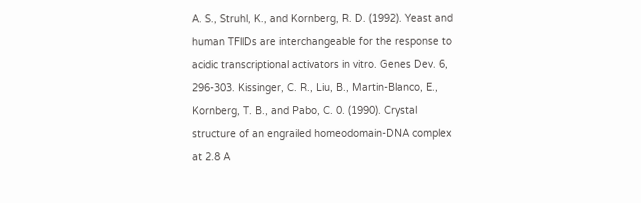A. S., Struhl, K., and Kornberg, R. D. (1992). Yeast and human TFllDs are interchangeable for the response to acidic transcriptional activators in vitro. Genes Dev. 6, 296-303. Kissinger, C. R., Liu, B., Martin-Blanco, E., Kornberg, T. B., and Pabo, C. 0. (1990). Crystal structure of an engrailed homeodomain-DNA complex at 2.8 A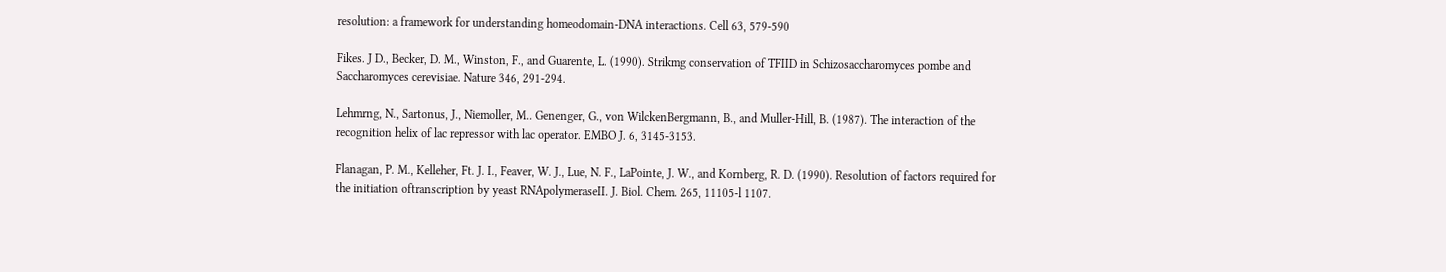resolution: a framework for understanding homeodomain-DNA interactions. Cell 63, 579-590

Fikes. J D., Becker, D. M., Winston, F., and Guarente, L. (1990). Strikmg conservation of TFIID in Schizosaccharomyces pombe and Saccharomyces cerevisiae. Nature 346, 291-294.

Lehmrng, N., Sartonus, J., Niemoller, M.. Genenger, G., von WilckenBergmann, B., and Muller-Hill, B. (1987). The interaction of the recognition helix of lac repressor with lac operator. EMBO J. 6, 3145-3153.

Flanagan, P. M., Kelleher, Ft. J. I., Feaver, W. J., Lue, N. F., LaPointe, J. W., and Kornberg, R. D. (1990). Resolution of factors required for the initiation oftranscription by yeast RNApolymeraseII. J. Biol. Chem. 265, 11105-l 1107.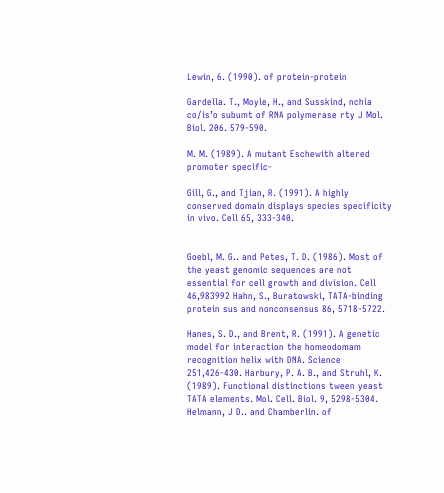Lewin, 6. (1990). of protein-protein

Gardella. T., Moyle, H., and Susskind, nchia co/is’o subumt of RNA polymerase rty J Mol. Biol. 206. 579-590.

M. M. (1989). A mutant Eschewith altered promoter specific-

Gill, G., and Tjian, R. (1991). A highly conserved domain displays species specificity in vivo. Cell 65, 333-340.


Goebl, M. G.. and Petes, T. D. (1986). Most of the yeast genomic sequences are not essential for cell growth and division. Cell 46,983992 Hahn, S., Buratowski, TATA-binding protein sus and nonconsensus 86, 5718-5722.

Hanes, S. D., and Brent, R. (1991). A genetic model for interaction the homeodomam recognition helix with DNA. Science 251,426-430. Harbury, P. A. B., and Struhl, K. (1989). Functional distinctions tween yeast TATA elements. Mol. Cell. Biol. 9, 5298-5304. Helmann, J D.. and Chamberlin. of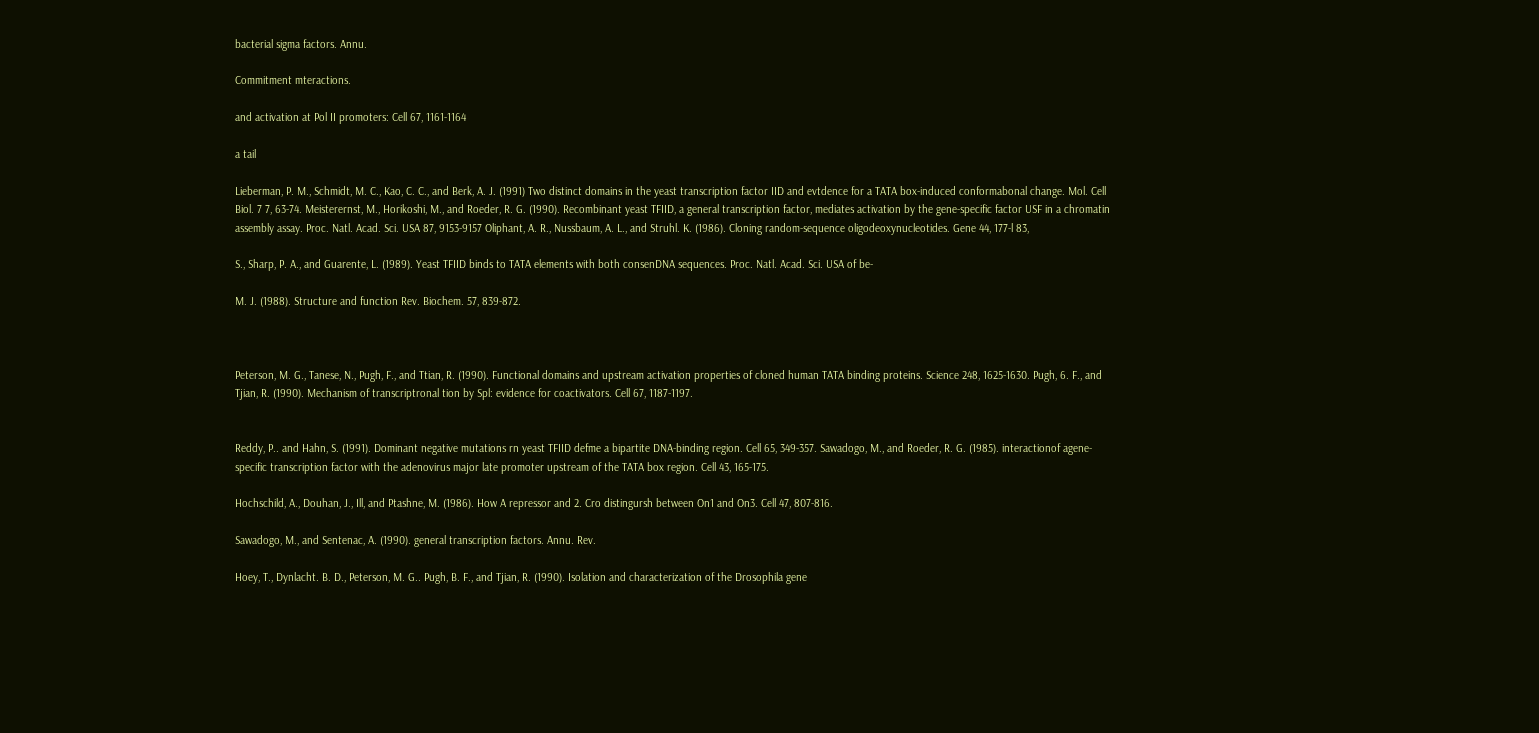bacterial sigma factors. Annu.

Commitment mteractions.

and activation at Pol II promoters: Cell 67, 1161-1164

a tail

Lieberman, P. M., Schmidt, M. C., Kao, C. C., and Berk, A. J. (1991) Two distinct domains in the yeast transcription factor IID and evtdence for a TATA box-induced conformabonal change. Mol. Cell Biol. 7 7, 63-74. Meisterernst, M., Horikoshi, M., and Roeder, R. G. (1990). Recombinant yeast TFIID, a general transcription factor, mediates activation by the gene-specific factor USF in a chromatin assembly assay. Proc. Natl. Acad. Sci. USA 87, 9153-9157 Oliphant, A. R., Nussbaum, A. L., and Struhl. K. (1986). Cloning random-sequence oligodeoxynucleotides. Gene 44, 177-l 83,

S., Sharp, P. A., and Guarente, L. (1989). Yeast TFIID binds to TATA elements with both consenDNA sequences. Proc. Natl. Acad. Sci. USA of be-

M. J. (1988). Structure and function Rev. Biochem. 57, 839-872.



Peterson, M. G., Tanese, N., Pugh, F., and Ttian, R. (1990). Functional domains and upstream activation properties of cloned human TATA binding proteins. Science 248, 1625-1630. Pugh, 6. F., and Tjian, R. (1990). Mechanism of transcriptronal tion by Spl: evidence for coactivators. Cell 67, 1187-1197.


Reddy, P.. and Hahn, S. (1991). Dominant negative mutations rn yeast TFIID defme a bipartite DNA-binding region. Cell 65, 349-357. Sawadogo, M., and Roeder, R. G. (1985). interactionof agene-specific transcription factor with the adenovirus major late promoter upstream of the TATA box region. Cell 43, 165-175.

Hochschild, A., Douhan, J., Ill, and Ptashne, M. (1986). How A repressor and 2. Cro distingursh between On1 and On3. Cell 47, 807-816.

Sawadogo, M., and Sentenac, A. (1990). general transcription factors. Annu. Rev.

Hoey, T., Dynlacht. B. D., Peterson, M. G.. Pugh, B. F., and Tjian, R. (1990). Isolation and characterization of the Drosophila gene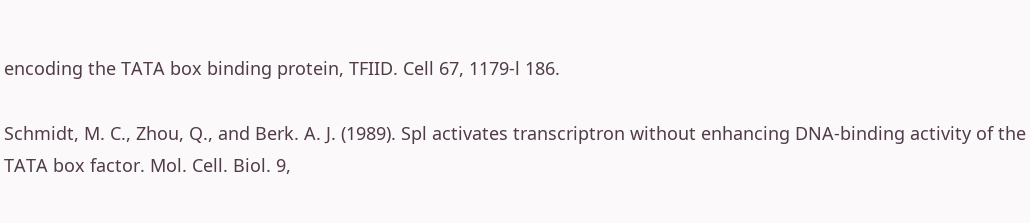encoding the TATA box binding protein, TFIID. Cell 67, 1179-l 186.

Schmidt, M. C., Zhou, Q., and Berk. A. J. (1989). Spl activates transcriptron without enhancing DNA-binding activity of the TATA box factor. Mol. Cell. Biol. 9,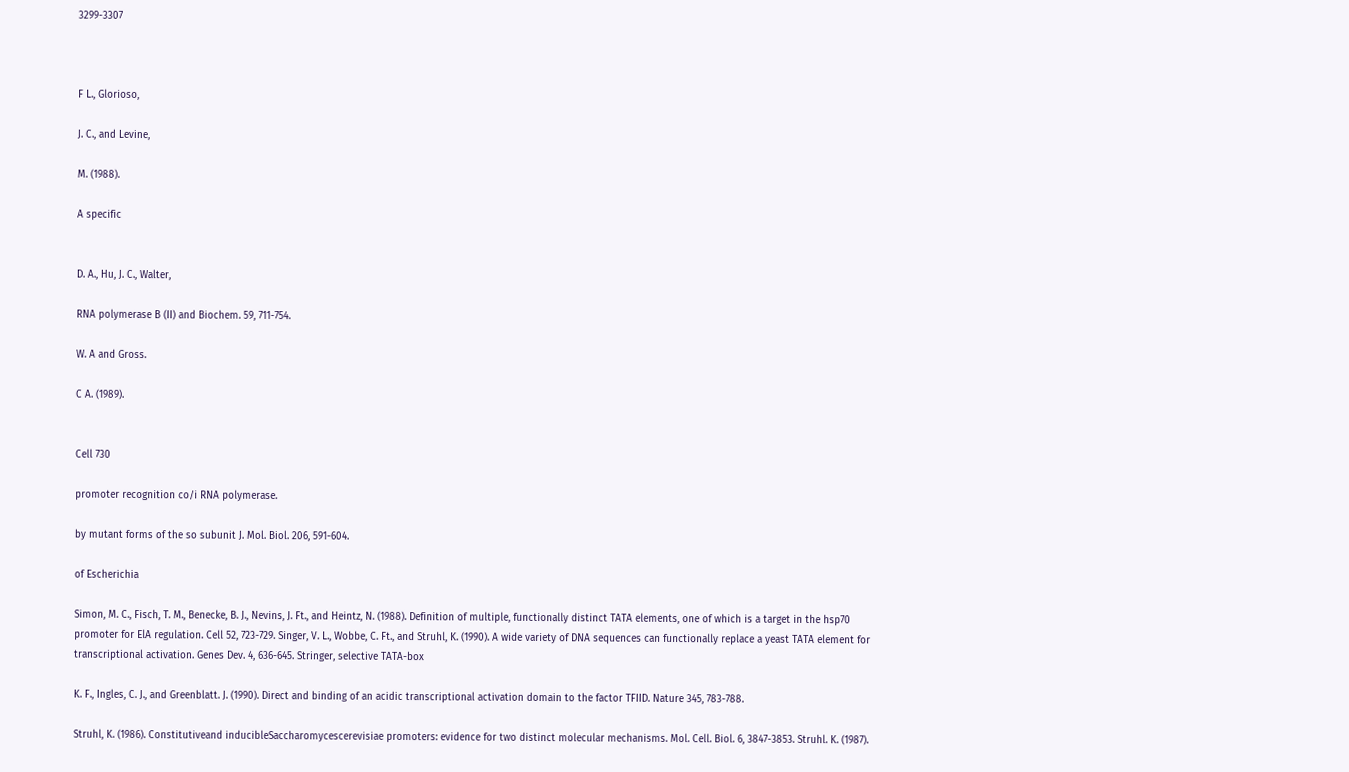3299-3307



F L., Glorioso,

J. C., and Levine,

M. (1988).

A specific


D. A., Hu, J. C., Walter,

RNA polymerase B (II) and Biochem. 59, 711-754.

W. A and Gross.

C A. (1989).


Cell 730

promoter recognition co/i RNA polymerase.

by mutant forms of the so subunit J. Mol. Biol. 206, 591-604.

of Escherichia

Simon, M. C., Fisch, T. M., Benecke, B. J., Nevins, J. Ft., and Heintz, N. (1988). Definition of multiple, functionally distinct TATA elements, one of which is a target in the hsp70 promoter for ElA regulation. Cell 52, 723-729. Singer, V. L., Wobbe, C. Ft., and Struhl, K. (1990). A wide variety of DNA sequences can functionally replace a yeast TATA element for transcriptional activation. Genes Dev. 4, 636-645. Stringer, selective TATA-box

K. F., Ingles, C. J., and Greenblatt. J. (1990). Direct and binding of an acidic transcriptional activation domain to the factor TFIID. Nature 345, 783-788.

Struhl, K. (1986). Constitutiveand inducibleSaccharomycescerevisiae promoters: evidence for two distinct molecular mechanisms. Mol. Cell. Biol. 6, 3847-3853. Struhl. K. (1987).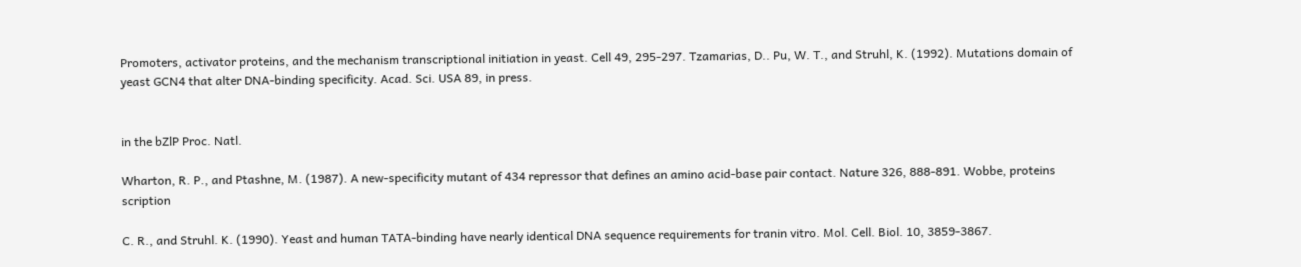Promoters, activator proteins, and the mechanism transcriptional initiation in yeast. Cell 49, 295-297. Tzamarias, D.. Pu, W. T., and Struhl, K. (1992). Mutations domain of yeast GCN4 that alter DNA-binding specificity. Acad. Sci. USA 89, in press.


in the bZlP Proc. Natl.

Wharton, R. P., and Ptashne, M. (1987). A new-specificity mutant of 434 repressor that defines an amino acid-base pair contact. Nature 326, 888-891. Wobbe, proteins scription

C. R., and Struhl. K. (1990). Yeast and human TATA-binding have nearly identical DNA sequence requirements for tranin vitro. Mol. Cell. Biol. 10, 3859-3867.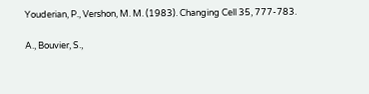Youderian, P., Vershon, M. M. (1983). Changing Cell 35, 777-783.

A., Bouvier, S.,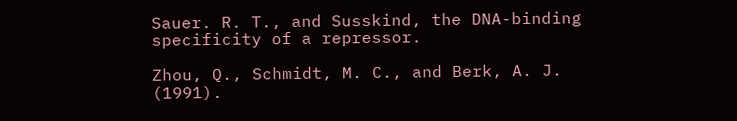Sauer. R. T., and Susskind, the DNA-binding specificity of a repressor.

Zhou, Q., Schmidt, M. C., and Berk, A. J. (1991).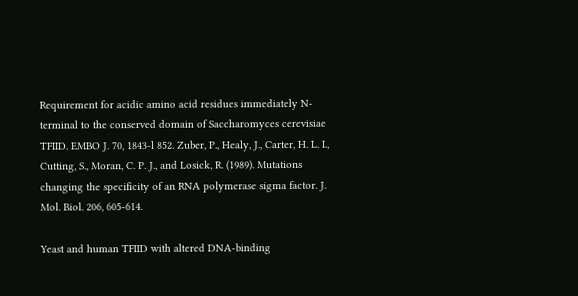Requirement for acidic amino acid residues immediately N-terminal to the conserved domain of Saccharomyces cerevisiae TFIID. EMBO J. 70, 1843-l 852. Zuber, P., Healy, J., Carter, H. L. I., Cutting, S., Moran, C. P. J., and Losick, R. (1989). Mutations changing the specificity of an RNA polymerase sigma factor. J. Mol. Biol. 206, 605-614.

Yeast and human TFIID with altered DNA-binding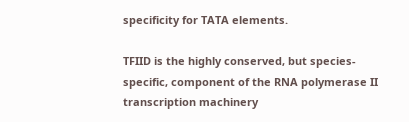specificity for TATA elements.

TFIID is the highly conserved, but species-specific, component of the RNA polymerase II transcription machinery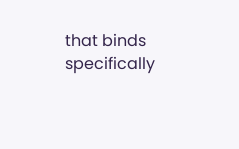that binds specifically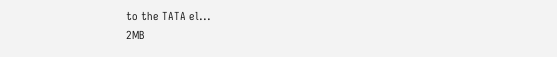to the TATA el...
2MB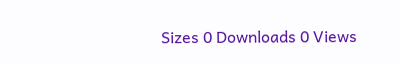Sizes 0 Downloads 0 Views